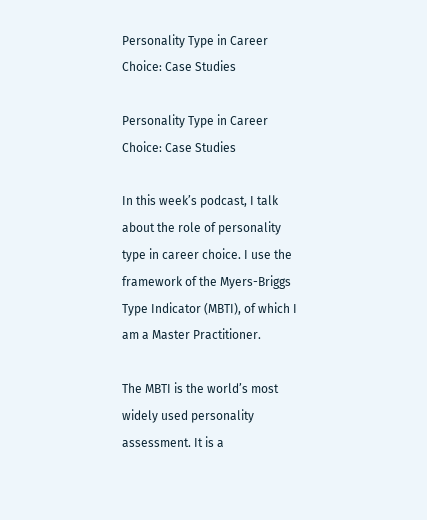Personality Type in Career Choice: Case Studies

Personality Type in Career Choice: Case Studies

In this week’s podcast, I talk about the role of personality type in career choice. I use the framework of the Myers-Briggs Type Indicator (MBTI), of which I am a Master Practitioner.

The MBTI is the world’s most widely used personality assessment. It is a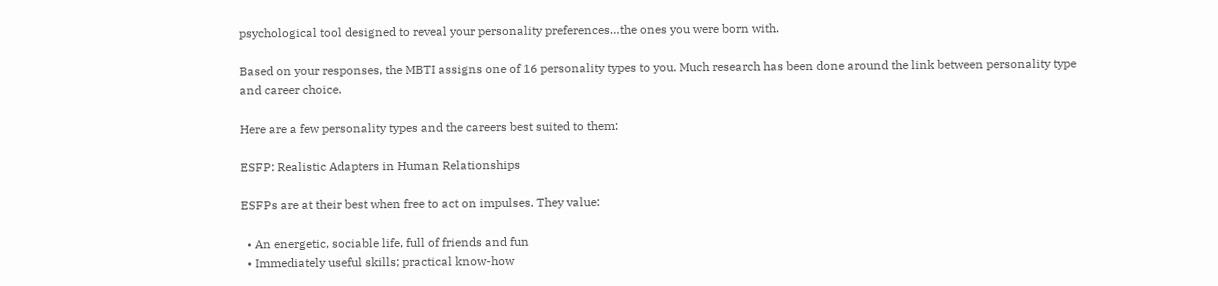psychological tool designed to reveal your personality preferences…the ones you were born with.

Based on your responses, the MBTI assigns one of 16 personality types to you. Much research has been done around the link between personality type and career choice.

Here are a few personality types and the careers best suited to them:

ESFP: Realistic Adapters in Human Relationships

ESFPs are at their best when free to act on impulses. They value:

  • An energetic, sociable life, full of friends and fun
  • Immediately useful skills; practical know-how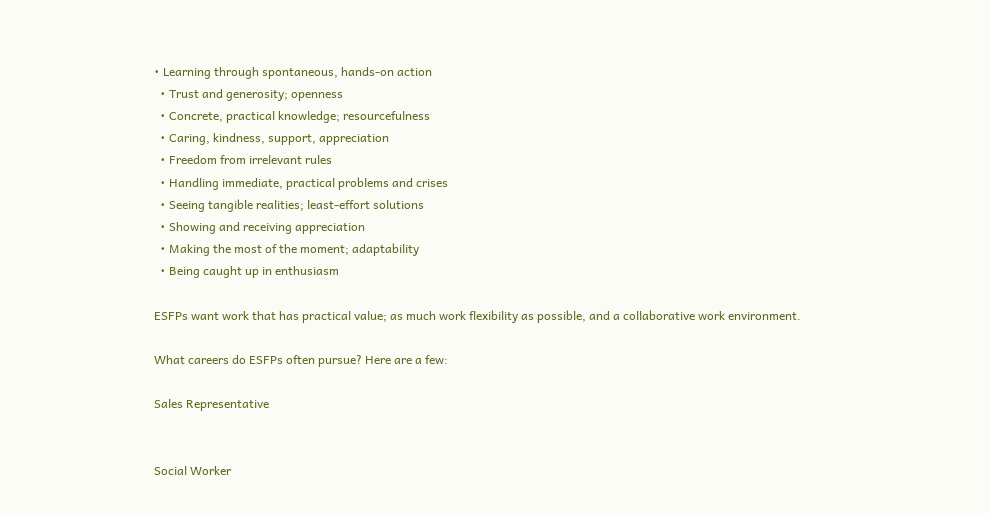• Learning through spontaneous, hands-on action
  • Trust and generosity; openness
  • Concrete, practical knowledge; resourcefulness
  • Caring, kindness, support, appreciation
  • Freedom from irrelevant rules
  • Handling immediate, practical problems and crises
  • Seeing tangible realities; least-effort solutions
  • Showing and receiving appreciation
  • Making the most of the moment; adaptability
  • Being caught up in enthusiasm

ESFPs want work that has practical value; as much work flexibility as possible, and a collaborative work environment.

What careers do ESFPs often pursue? Here are a few:

Sales Representative


Social Worker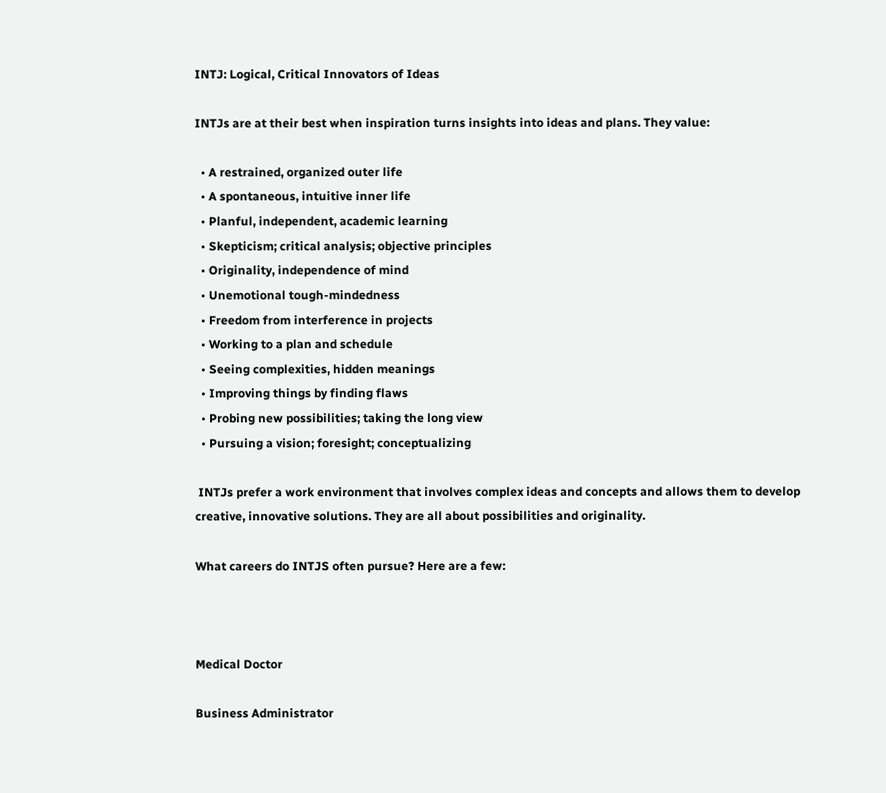INTJ: Logical, Critical Innovators of Ideas

INTJs are at their best when inspiration turns insights into ideas and plans. They value:

  • A restrained, organized outer life
  • A spontaneous, intuitive inner life
  • Planful, independent, academic learning
  • Skepticism; critical analysis; objective principles
  • Originality, independence of mind
  • Unemotional tough-mindedness
  • Freedom from interference in projects
  • Working to a plan and schedule
  • Seeing complexities, hidden meanings
  • Improving things by finding flaws
  • Probing new possibilities; taking the long view
  • Pursuing a vision; foresight; conceptualizing

 INTJs prefer a work environment that involves complex ideas and concepts and allows them to develop creative, innovative solutions. They are all about possibilities and originality.

What careers do INTJS often pursue? Here are a few:



Medical Doctor

Business Administrator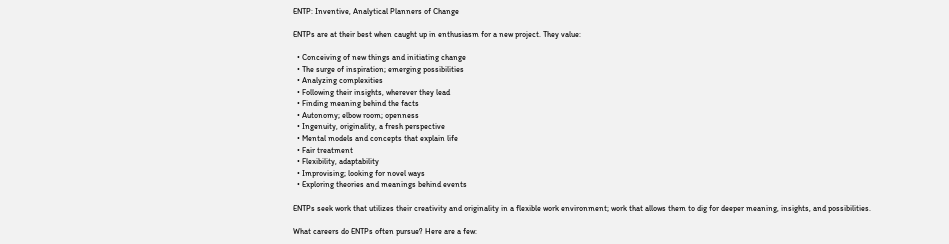ENTP: Inventive, Analytical Planners of Change

ENTPs are at their best when caught up in enthusiasm for a new project. They value:

  • Conceiving of new things and initiating change
  • The surge of inspiration; emerging possibilities
  • Analyzing complexities
  • Following their insights, wherever they lead
  • Finding meaning behind the facts
  • Autonomy; elbow room; openness
  • Ingenuity, originality, a fresh perspective
  • Mental models and concepts that explain life
  • Fair treatment
  • Flexibility, adaptability
  • Improvising; looking for novel ways
  • Exploring theories and meanings behind events

ENTPs seek work that utilizes their creativity and originality in a flexible work environment; work that allows them to dig for deeper meaning, insights, and possibilities.

What careers do ENTPs often pursue? Here are a few: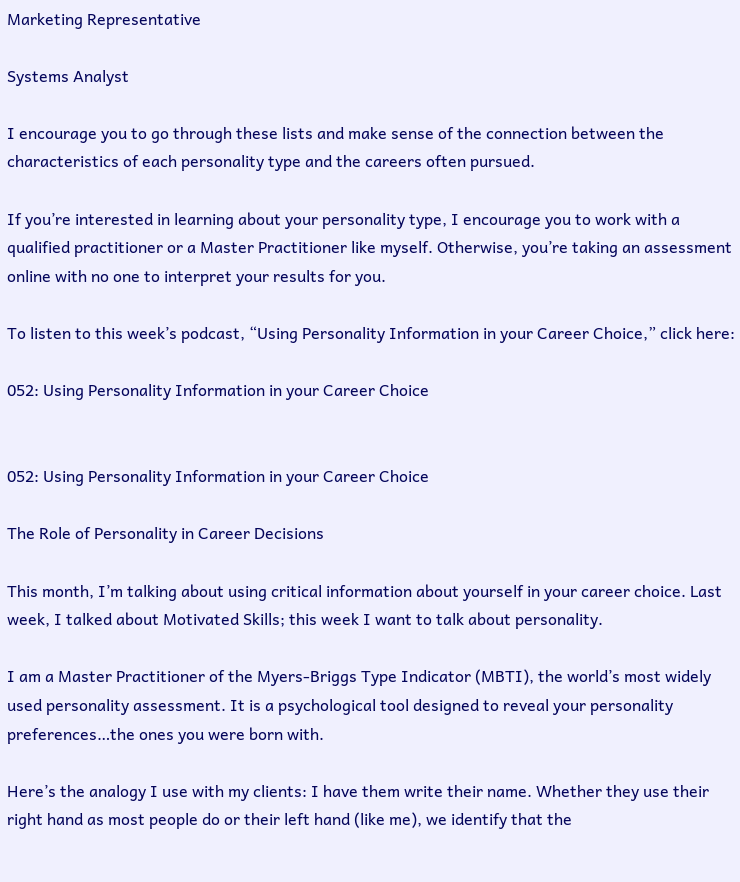Marketing Representative

Systems Analyst

I encourage you to go through these lists and make sense of the connection between the characteristics of each personality type and the careers often pursued.

If you’re interested in learning about your personality type, I encourage you to work with a qualified practitioner or a Master Practitioner like myself. Otherwise, you’re taking an assessment online with no one to interpret your results for you.

To listen to this week’s podcast, “Using Personality Information in your Career Choice,” click here:

052: Using Personality Information in your Career Choice


052: Using Personality Information in your Career Choice

The Role of Personality in Career Decisions

This month, I’m talking about using critical information about yourself in your career choice. Last week, I talked about Motivated Skills; this week I want to talk about personality.

I am a Master Practitioner of the Myers-Briggs Type Indicator (MBTI), the world’s most widely used personality assessment. It is a psychological tool designed to reveal your personality preferences…the ones you were born with.

Here’s the analogy I use with my clients: I have them write their name. Whether they use their right hand as most people do or their left hand (like me), we identify that the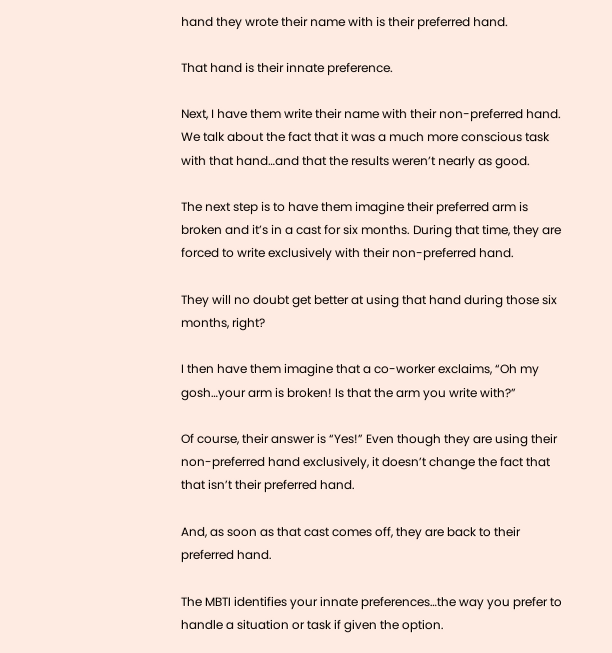hand they wrote their name with is their preferred hand.

That hand is their innate preference.

Next, I have them write their name with their non-preferred hand. We talk about the fact that it was a much more conscious task with that hand…and that the results weren’t nearly as good.

The next step is to have them imagine their preferred arm is broken and it’s in a cast for six months. During that time, they are forced to write exclusively with their non-preferred hand.

They will no doubt get better at using that hand during those six months, right?

I then have them imagine that a co-worker exclaims, “Oh my gosh…your arm is broken! Is that the arm you write with?”

Of course, their answer is “Yes!” Even though they are using their non-preferred hand exclusively, it doesn’t change the fact that that isn’t their preferred hand.

And, as soon as that cast comes off, they are back to their preferred hand.

The MBTI identifies your innate preferences…the way you prefer to handle a situation or task if given the option.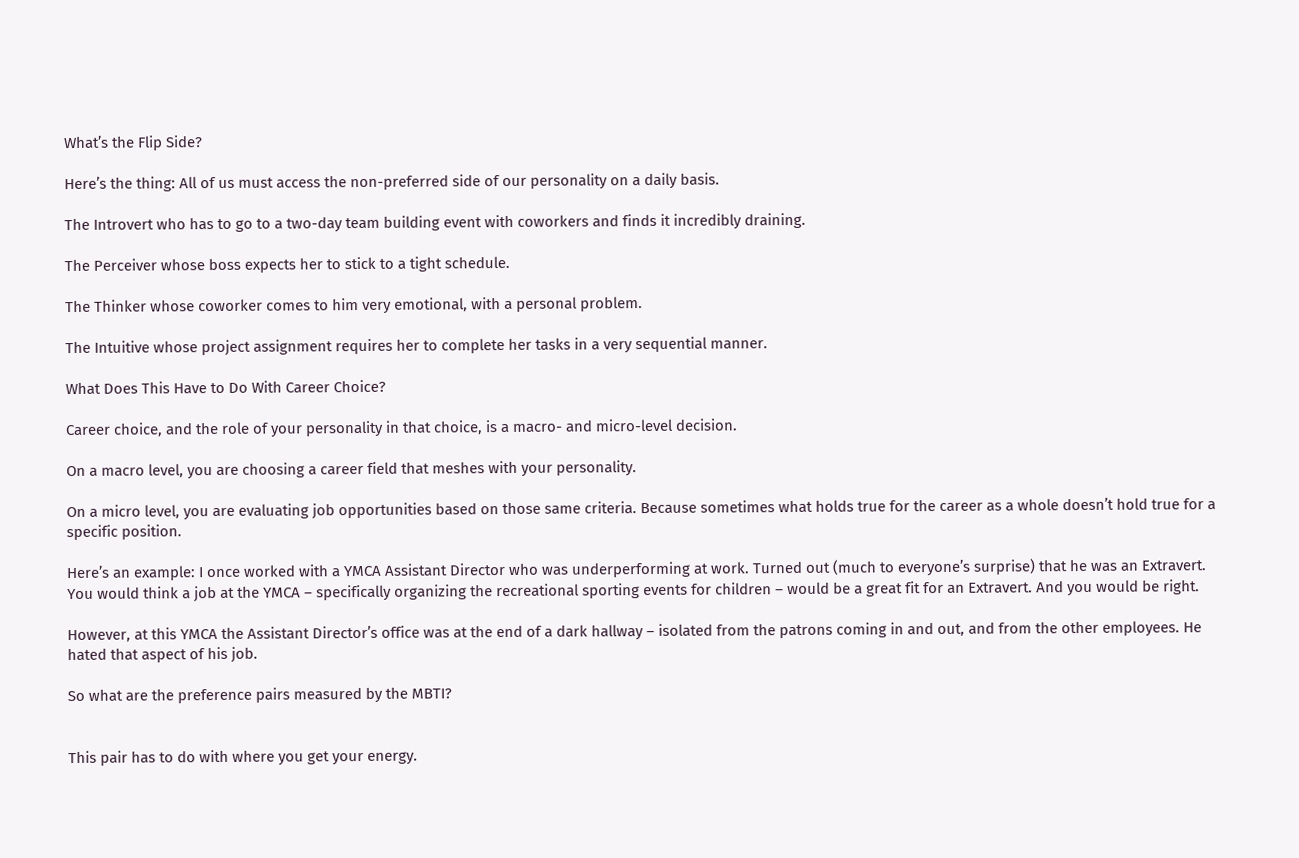What’s the Flip Side?

Here’s the thing: All of us must access the non-preferred side of our personality on a daily basis.

The Introvert who has to go to a two-day team building event with coworkers and finds it incredibly draining.

The Perceiver whose boss expects her to stick to a tight schedule.

The Thinker whose coworker comes to him very emotional, with a personal problem.

The Intuitive whose project assignment requires her to complete her tasks in a very sequential manner.

What Does This Have to Do With Career Choice?

Career choice, and the role of your personality in that choice, is a macro- and micro-level decision.

On a macro level, you are choosing a career field that meshes with your personality.

On a micro level, you are evaluating job opportunities based on those same criteria. Because sometimes what holds true for the career as a whole doesn’t hold true for a specific position.

Here’s an example: I once worked with a YMCA Assistant Director who was underperforming at work. Turned out (much to everyone’s surprise) that he was an Extravert. You would think a job at the YMCA – specifically organizing the recreational sporting events for children – would be a great fit for an Extravert. And you would be right.

However, at this YMCA the Assistant Director’s office was at the end of a dark hallway – isolated from the patrons coming in and out, and from the other employees. He hated that aspect of his job.

So what are the preference pairs measured by the MBTI?


This pair has to do with where you get your energy.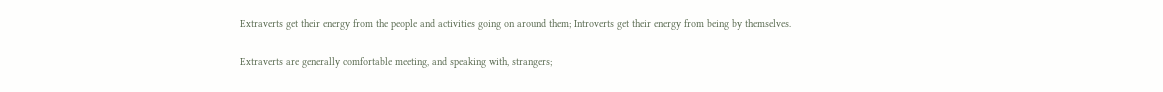Extraverts get their energy from the people and activities going on around them; Introverts get their energy from being by themselves.

Extraverts are generally comfortable meeting, and speaking with, strangers;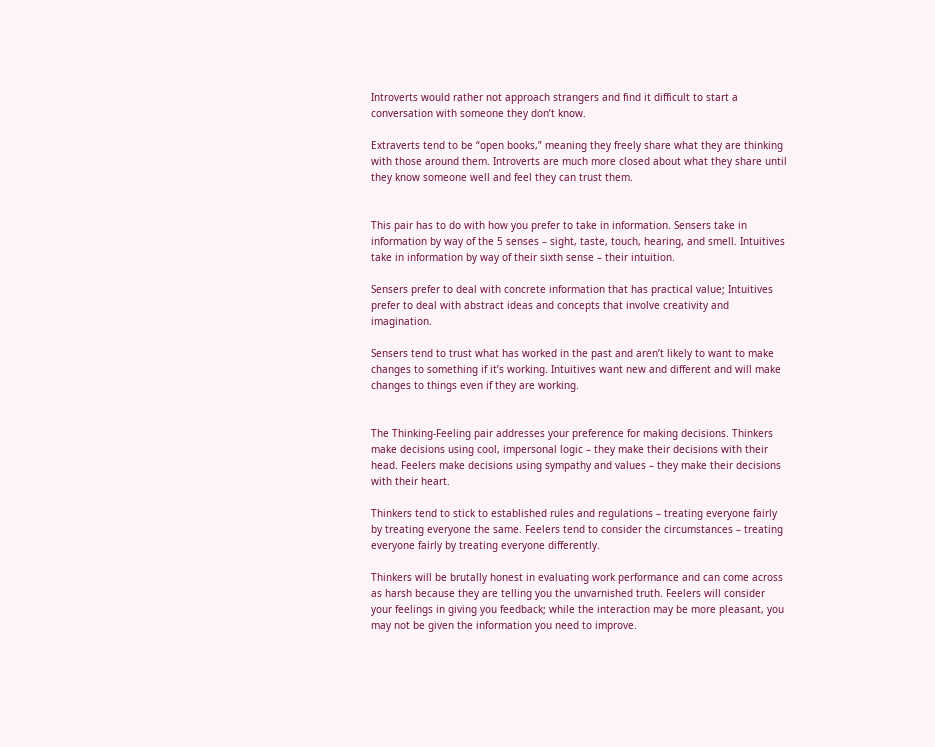Introverts would rather not approach strangers and find it difficult to start a conversation with someone they don’t know.

Extraverts tend to be “open books,” meaning they freely share what they are thinking with those around them. Introverts are much more closed about what they share until they know someone well and feel they can trust them.


This pair has to do with how you prefer to take in information. Sensers take in information by way of the 5 senses – sight, taste, touch, hearing, and smell. Intuitives take in information by way of their sixth sense – their intuition.

Sensers prefer to deal with concrete information that has practical value; Intuitives prefer to deal with abstract ideas and concepts that involve creativity and imagination.

Sensers tend to trust what has worked in the past and aren’t likely to want to make changes to something if it’s working. Intuitives want new and different and will make changes to things even if they are working.


The Thinking-Feeling pair addresses your preference for making decisions. Thinkers make decisions using cool, impersonal logic – they make their decisions with their head. Feelers make decisions using sympathy and values – they make their decisions with their heart.

Thinkers tend to stick to established rules and regulations – treating everyone fairly by treating everyone the same. Feelers tend to consider the circumstances – treating everyone fairly by treating everyone differently.

Thinkers will be brutally honest in evaluating work performance and can come across as harsh because they are telling you the unvarnished truth. Feelers will consider your feelings in giving you feedback; while the interaction may be more pleasant, you may not be given the information you need to improve.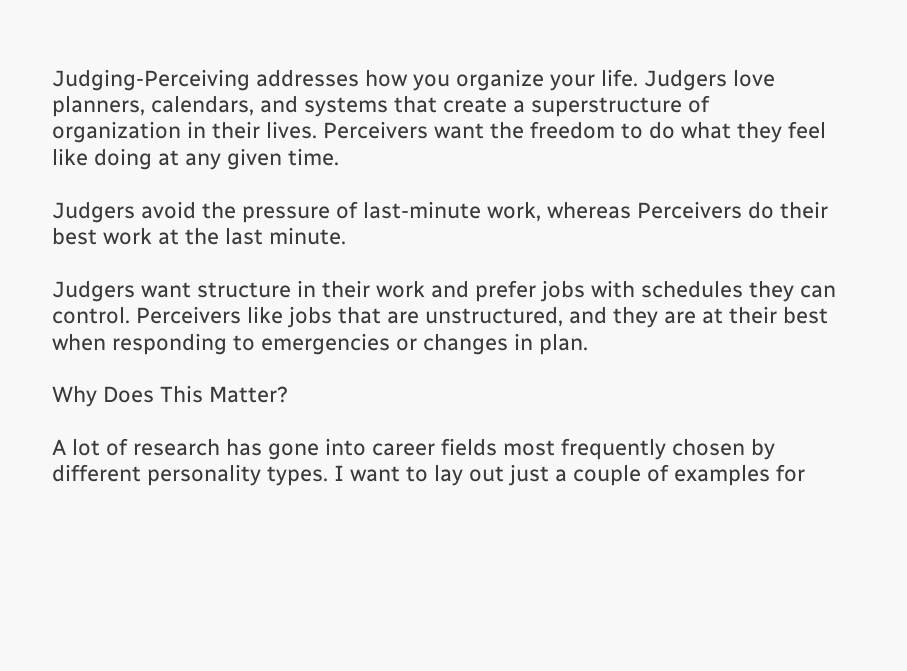Judging-Perceiving addresses how you organize your life. Judgers love planners, calendars, and systems that create a superstructure of organization in their lives. Perceivers want the freedom to do what they feel like doing at any given time.

Judgers avoid the pressure of last-minute work, whereas Perceivers do their best work at the last minute.

Judgers want structure in their work and prefer jobs with schedules they can control. Perceivers like jobs that are unstructured, and they are at their best when responding to emergencies or changes in plan.

Why Does This Matter?

A lot of research has gone into career fields most frequently chosen by different personality types. I want to lay out just a couple of examples for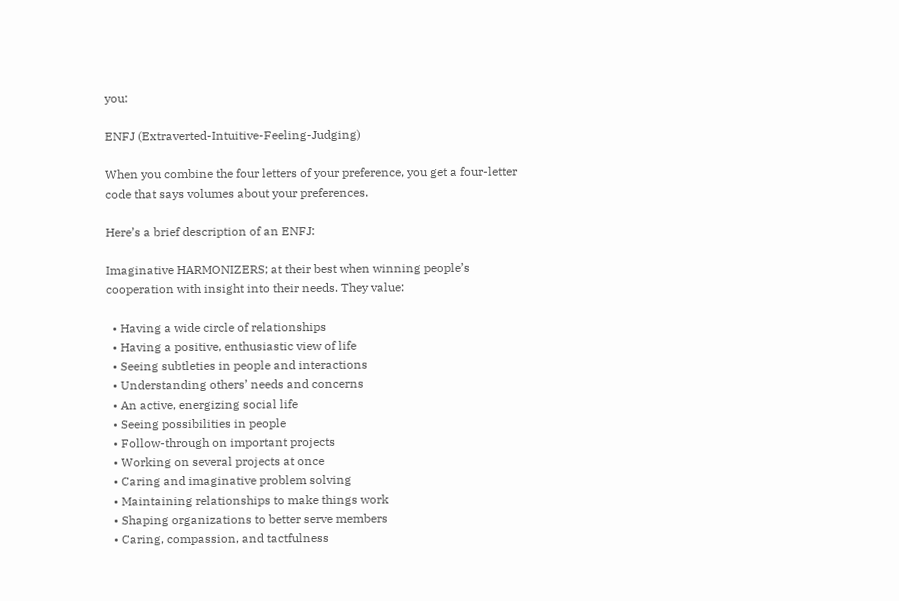you:

ENFJ (Extraverted-Intuitive-Feeling-Judging)

When you combine the four letters of your preference, you get a four-letter code that says volumes about your preferences.

Here’s a brief description of an ENFJ:

Imaginative HARMONIZERS; at their best when winning people’s cooperation with insight into their needs. They value:

  • Having a wide circle of relationships
  • Having a positive, enthusiastic view of life
  • Seeing subtleties in people and interactions
  • Understanding others’ needs and concerns
  • An active, energizing social life
  • Seeing possibilities in people
  • Follow-through on important projects
  • Working on several projects at once
  • Caring and imaginative problem solving
  • Maintaining relationships to make things work
  • Shaping organizations to better serve members
  • Caring, compassion, and tactfulness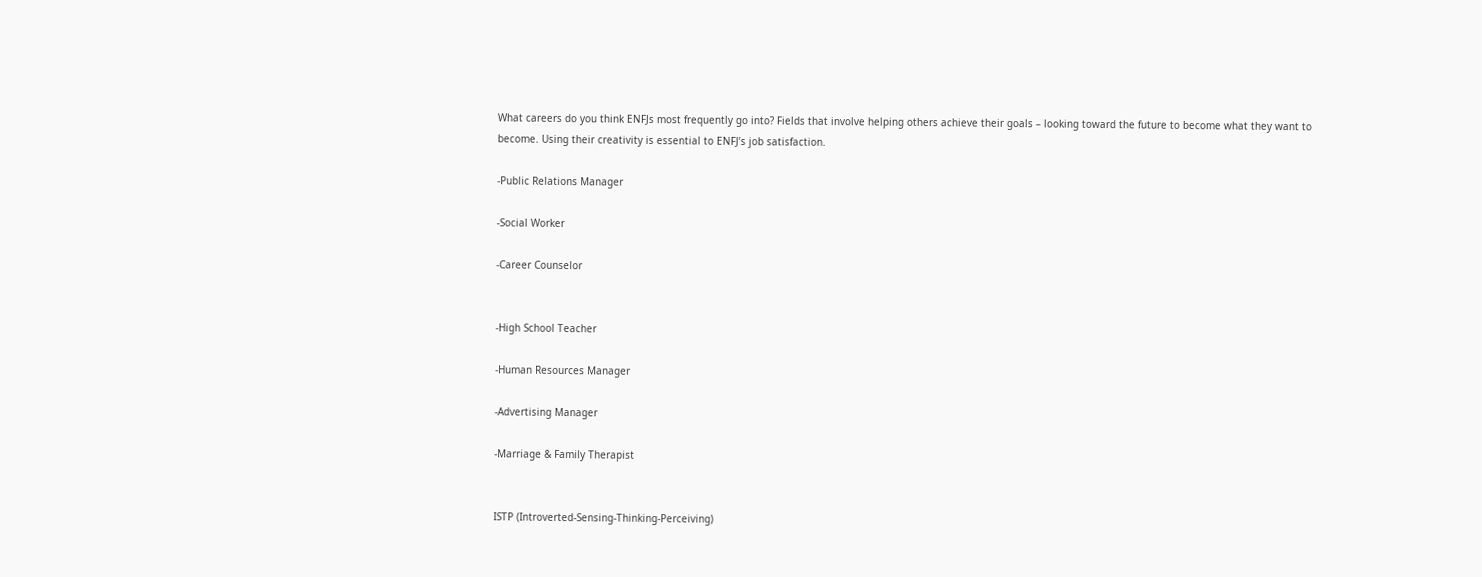What careers do you think ENFJs most frequently go into? Fields that involve helping others achieve their goals – looking toward the future to become what they want to become. Using their creativity is essential to ENFJ’s job satisfaction.

-Public Relations Manager

-Social Worker

-Career Counselor


-High School Teacher

-Human Resources Manager

-Advertising Manager

-Marriage & Family Therapist


ISTP (Introverted-Sensing-Thinking-Perceiving)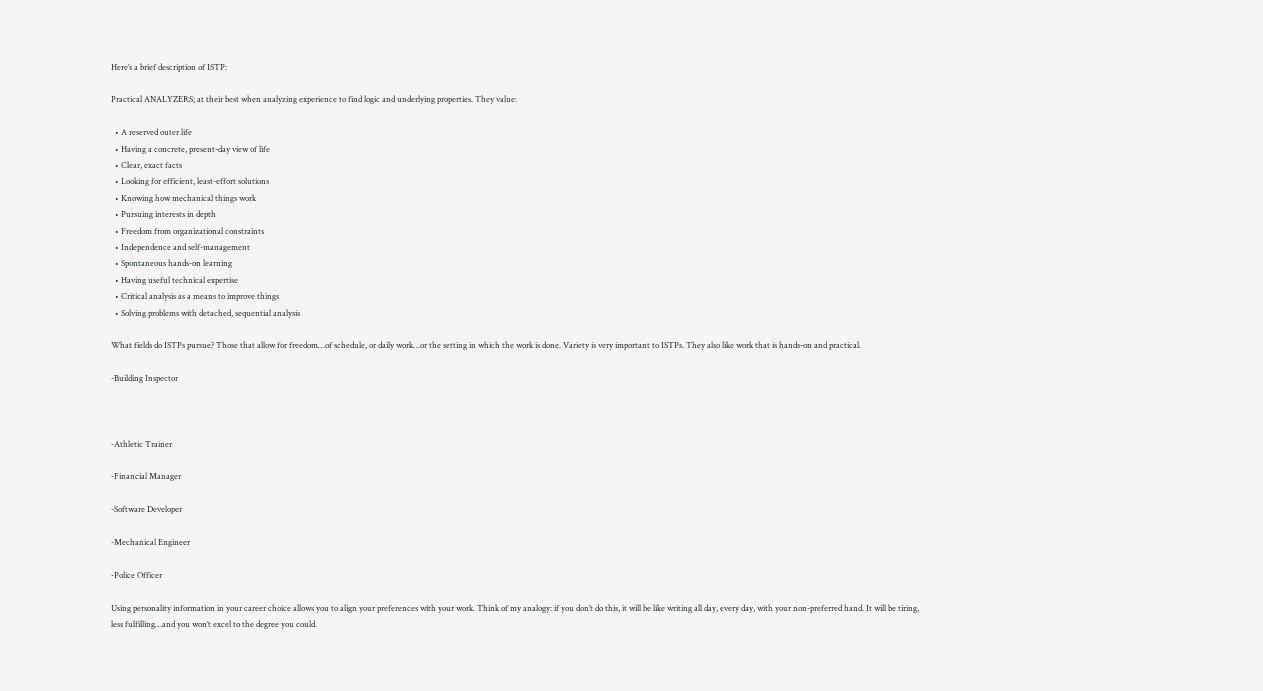Here’s a brief description of ISTP:

Practical ANALYZERS; at their best when analyzing experience to find logic and underlying properties. They value:

  • A reserved outer life
  • Having a concrete, present-day view of life
  • Clear, exact facts
  • Looking for efficient, least-effort solutions
  • Knowing how mechanical things work
  • Pursuing interests in depth
  • Freedom from organizational constraints
  • Independence and self-management
  • Spontaneous hands-on learning
  • Having useful technical expertise
  • Critical analysis as a means to improve things
  • Solving problems with detached, sequential analysis

What fields do ISTPs pursue? Those that allow for freedom…of schedule, or daily work…or the setting in which the work is done. Variety is very important to ISTPs. They also like work that is hands-on and practical.

-Building Inspector



-Athletic Trainer

-Financial Manager

-Software Developer

-Mechanical Engineer

-Police Officer

Using personality information in your career choice allows you to align your preferences with your work. Think of my analogy: if you don’t do this, it will be like writing all day, every day, with your non-preferred hand. It will be tiring, less fulfilling…and you won’t excel to the degree you could.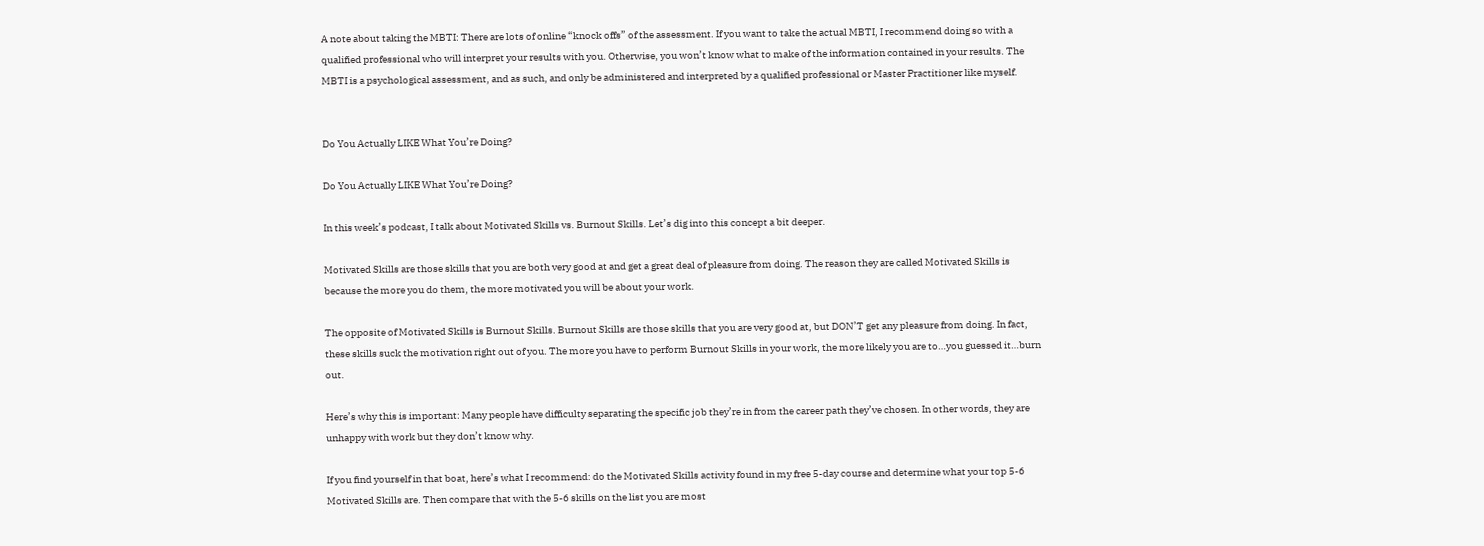A note about taking the MBTI: There are lots of online “knock offs” of the assessment. If you want to take the actual MBTI, I recommend doing so with a qualified professional who will interpret your results with you. Otherwise, you won’t know what to make of the information contained in your results. The MBTI is a psychological assessment, and as such, and only be administered and interpreted by a qualified professional or Master Practitioner like myself.


Do You Actually LIKE What You’re Doing?

Do You Actually LIKE What You’re Doing?

In this week’s podcast, I talk about Motivated Skills vs. Burnout Skills. Let’s dig into this concept a bit deeper.

Motivated Skills are those skills that you are both very good at and get a great deal of pleasure from doing. The reason they are called Motivated Skills is because the more you do them, the more motivated you will be about your work.

The opposite of Motivated Skills is Burnout Skills. Burnout Skills are those skills that you are very good at, but DON’T get any pleasure from doing. In fact, these skills suck the motivation right out of you. The more you have to perform Burnout Skills in your work, the more likely you are to…you guessed it…burn out.

Here’s why this is important: Many people have difficulty separating the specific job they’re in from the career path they’ve chosen. In other words, they are unhappy with work but they don’t know why.

If you find yourself in that boat, here’s what I recommend: do the Motivated Skills activity found in my free 5-day course and determine what your top 5-6 Motivated Skills are. Then compare that with the 5-6 skills on the list you are most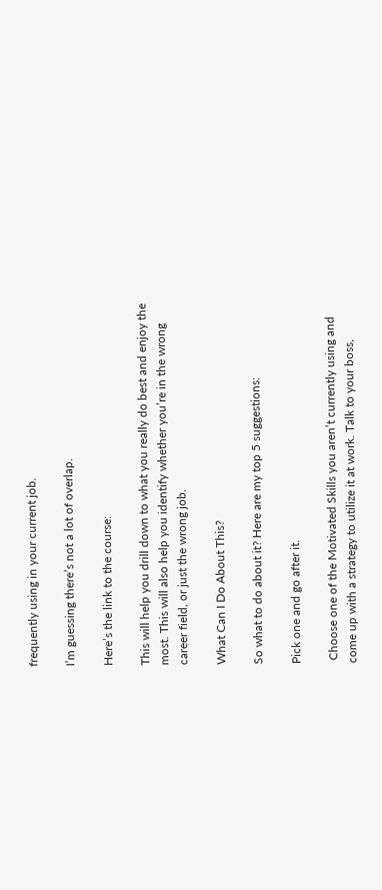frequently using in your current job.

I’m guessing there’s not a lot of overlap.

Here’s the link to the course:

This will help you drill down to what you really do best and enjoy the most. This will also help you identify whether you’re in the wrong career field, or just the wrong job.

What Can I Do About This?

So what to do about it? Here are my top 5 suggestions:

Pick one and go after it.

 Choose one of the Motivated Skills you aren’t currently using and come up with a strategy to utilize it at work. Talk to your boss,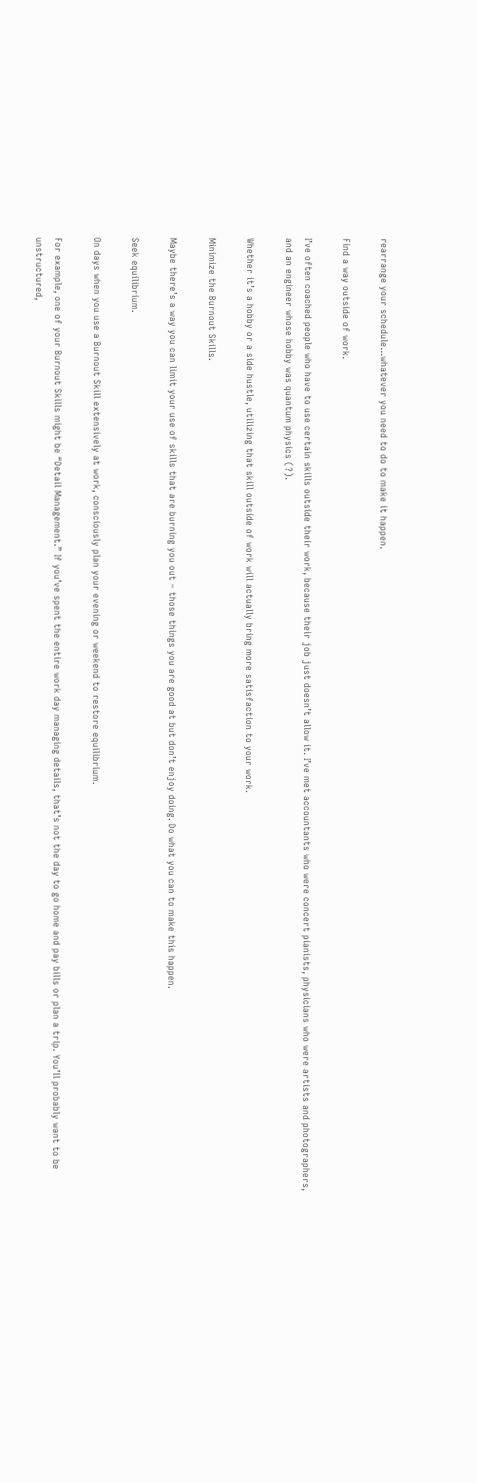rearrange your schedule…whatever you need to do to make it happen.

Find a way outside of work.

I’ve often coached people who have to use certain skills outside their work, because their job just doesn’t allow it. I’ve met accountants who were concert pianists, physicians who were artists and photographers, and an engineer whose hobby was quantum physics (?).

Whether it’s a hobby or a side hustle, utilizing that skill outside of work will actually bring more satisfaction to your work.

Minimize the Burnout Skills.

Maybe there’s a way you can limit your use of skills that are burning you out – those things you are good at but don’t enjoy doing. Do what you can to make this happen.

Seek equilibrium.

On days when you use a Burnout Skill extensively at work, consciously plan your evening or weekend to restore equilibrium.

For example, one of your Burnout Skills might be “Detail Management.” If you’ve spent the entire work day managing details, that’s not the day to go home and pay bills or plan a trip. You’ll probably want to be unstructured,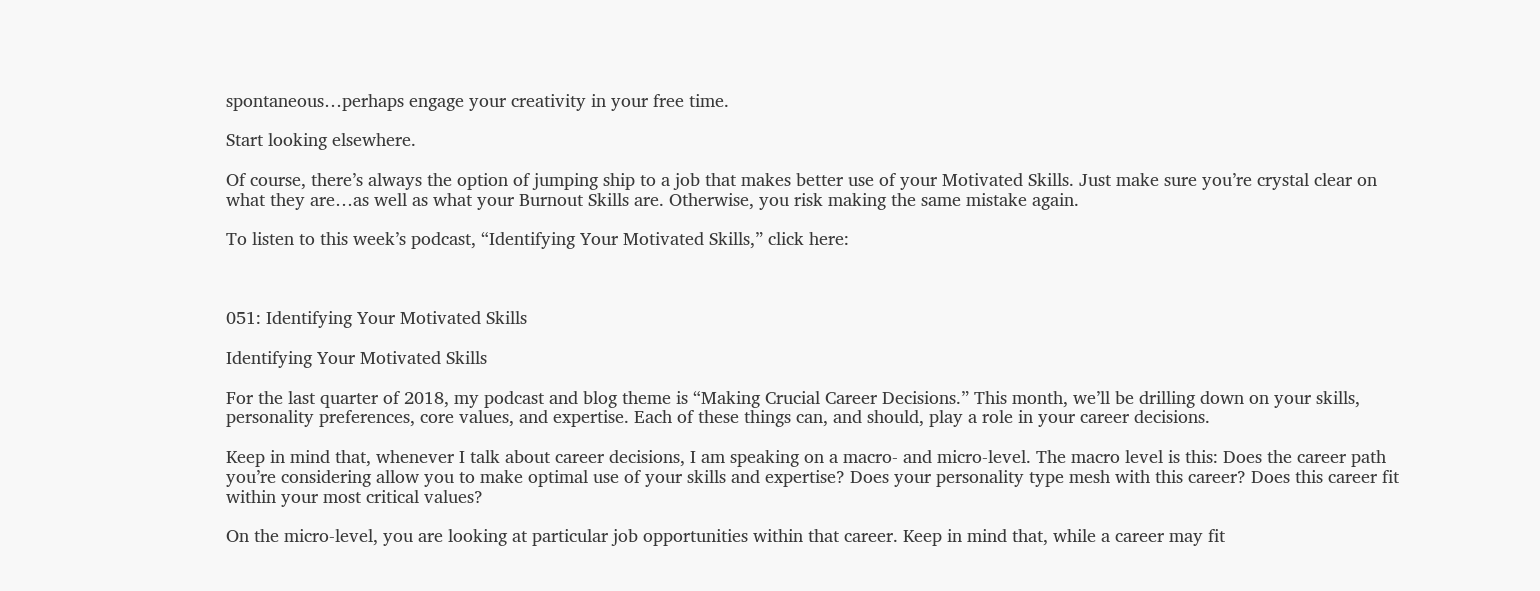spontaneous…perhaps engage your creativity in your free time.

Start looking elsewhere.

Of course, there’s always the option of jumping ship to a job that makes better use of your Motivated Skills. Just make sure you’re crystal clear on what they are…as well as what your Burnout Skills are. Otherwise, you risk making the same mistake again.

To listen to this week’s podcast, “Identifying Your Motivated Skills,” click here:



051: Identifying Your Motivated Skills

Identifying Your Motivated Skills

For the last quarter of 2018, my podcast and blog theme is “Making Crucial Career Decisions.” This month, we’ll be drilling down on your skills, personality preferences, core values, and expertise. Each of these things can, and should, play a role in your career decisions.

Keep in mind that, whenever I talk about career decisions, I am speaking on a macro- and micro-level. The macro level is this: Does the career path you’re considering allow you to make optimal use of your skills and expertise? Does your personality type mesh with this career? Does this career fit within your most critical values?

On the micro-level, you are looking at particular job opportunities within that career. Keep in mind that, while a career may fit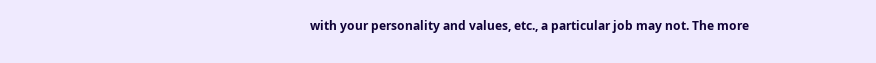with your personality and values, etc., a particular job may not. The more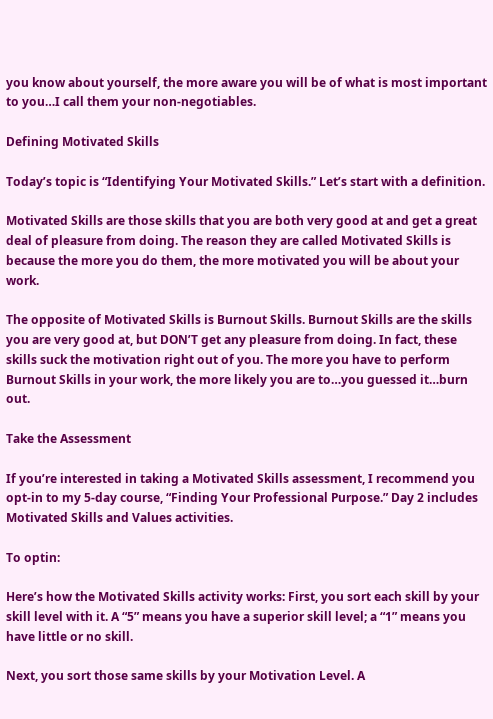you know about yourself, the more aware you will be of what is most important to you…I call them your non-negotiables.

Defining Motivated Skills

Today’s topic is “Identifying Your Motivated Skills.” Let’s start with a definition.

Motivated Skills are those skills that you are both very good at and get a great deal of pleasure from doing. The reason they are called Motivated Skills is because the more you do them, the more motivated you will be about your work.

The opposite of Motivated Skills is Burnout Skills. Burnout Skills are the skills you are very good at, but DON’T get any pleasure from doing. In fact, these skills suck the motivation right out of you. The more you have to perform Burnout Skills in your work, the more likely you are to…you guessed it…burn out.

Take the Assessment

If you’re interested in taking a Motivated Skills assessment, I recommend you opt-in to my 5-day course, “Finding Your Professional Purpose.” Day 2 includes Motivated Skills and Values activities.

To optin:

Here’s how the Motivated Skills activity works: First, you sort each skill by your skill level with it. A “5” means you have a superior skill level; a “1” means you have little or no skill.

Next, you sort those same skills by your Motivation Level. A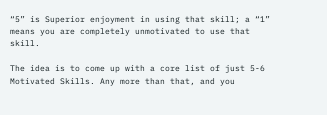“5” is Superior enjoyment in using that skill; a “1” means you are completely unmotivated to use that skill.

The idea is to come up with a core list of just 5-6 Motivated Skills. Any more than that, and you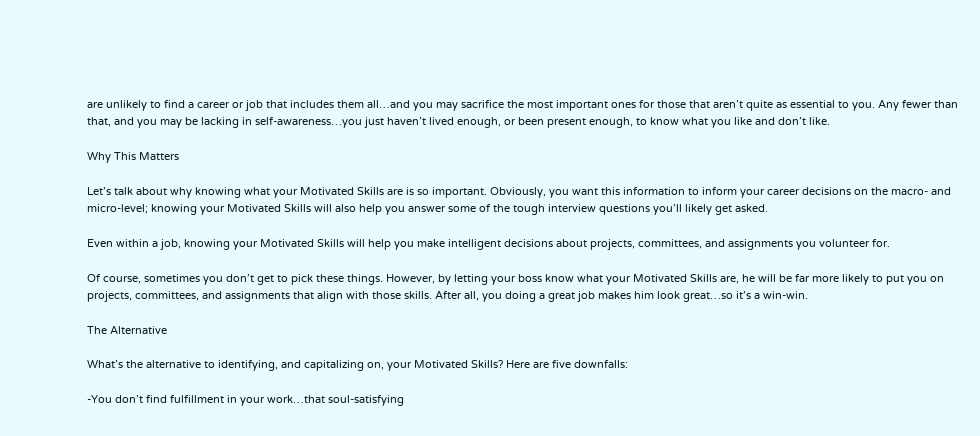are unlikely to find a career or job that includes them all…and you may sacrifice the most important ones for those that aren’t quite as essential to you. Any fewer than that, and you may be lacking in self-awareness…you just haven’t lived enough, or been present enough, to know what you like and don’t like.

Why This Matters

Let’s talk about why knowing what your Motivated Skills are is so important. Obviously, you want this information to inform your career decisions on the macro- and micro-level; knowing your Motivated Skills will also help you answer some of the tough interview questions you’ll likely get asked.

Even within a job, knowing your Motivated Skills will help you make intelligent decisions about projects, committees, and assignments you volunteer for.

Of course, sometimes you don’t get to pick these things. However, by letting your boss know what your Motivated Skills are, he will be far more likely to put you on projects, committees, and assignments that align with those skills. After all, you doing a great job makes him look great…so it’s a win-win.

The Alternative

What’s the alternative to identifying, and capitalizing on, your Motivated Skills? Here are five downfalls:

-You don’t find fulfillment in your work…that soul-satisfying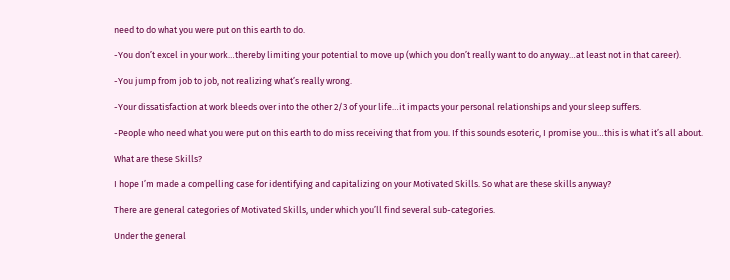need to do what you were put on this earth to do.

-You don’t excel in your work…thereby limiting your potential to move up (which you don’t really want to do anyway…at least not in that career).

-You jump from job to job, not realizing what’s really wrong.

-Your dissatisfaction at work bleeds over into the other 2/3 of your life…it impacts your personal relationships and your sleep suffers.

-People who need what you were put on this earth to do miss receiving that from you. If this sounds esoteric, I promise you…this is what it’s all about.

What are these Skills?

I hope I’m made a compelling case for identifying and capitalizing on your Motivated Skills. So what are these skills anyway?

There are general categories of Motivated Skills, under which you’ll find several sub-categories.

Under the general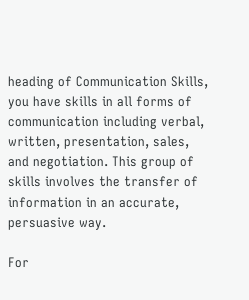heading of Communication Skills, you have skills in all forms of communication including verbal, written, presentation, sales, and negotiation. This group of skills involves the transfer of information in an accurate, persuasive way.

For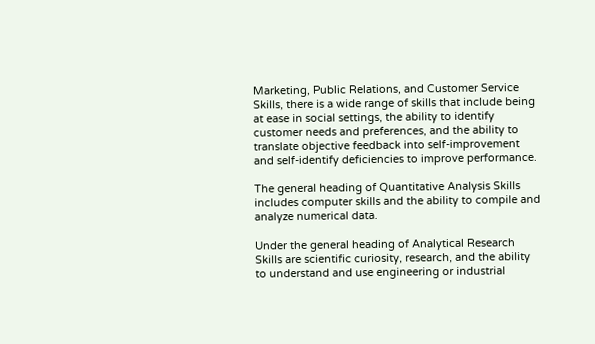Marketing, Public Relations, and Customer Service Skills, there is a wide range of skills that include being at ease in social settings, the ability to identify customer needs and preferences, and the ability to translate objective feedback into self-improvement and self-identify deficiencies to improve performance.

The general heading of Quantitative Analysis Skills includes computer skills and the ability to compile and analyze numerical data.

Under the general heading of Analytical Research Skills are scientific curiosity, research, and the ability to understand and use engineering or industrial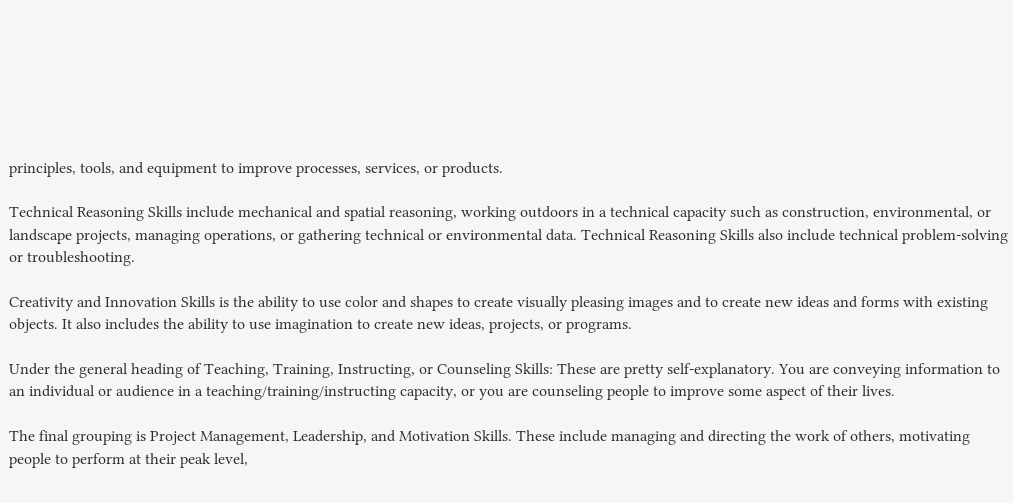principles, tools, and equipment to improve processes, services, or products.

Technical Reasoning Skills include mechanical and spatial reasoning, working outdoors in a technical capacity such as construction, environmental, or landscape projects, managing operations, or gathering technical or environmental data. Technical Reasoning Skills also include technical problem-solving or troubleshooting.

Creativity and Innovation Skills is the ability to use color and shapes to create visually pleasing images and to create new ideas and forms with existing objects. It also includes the ability to use imagination to create new ideas, projects, or programs.

Under the general heading of Teaching, Training, Instructing, or Counseling Skills: These are pretty self-explanatory. You are conveying information to an individual or audience in a teaching/training/instructing capacity, or you are counseling people to improve some aspect of their lives.

The final grouping is Project Management, Leadership, and Motivation Skills. These include managing and directing the work of others, motivating people to perform at their peak level,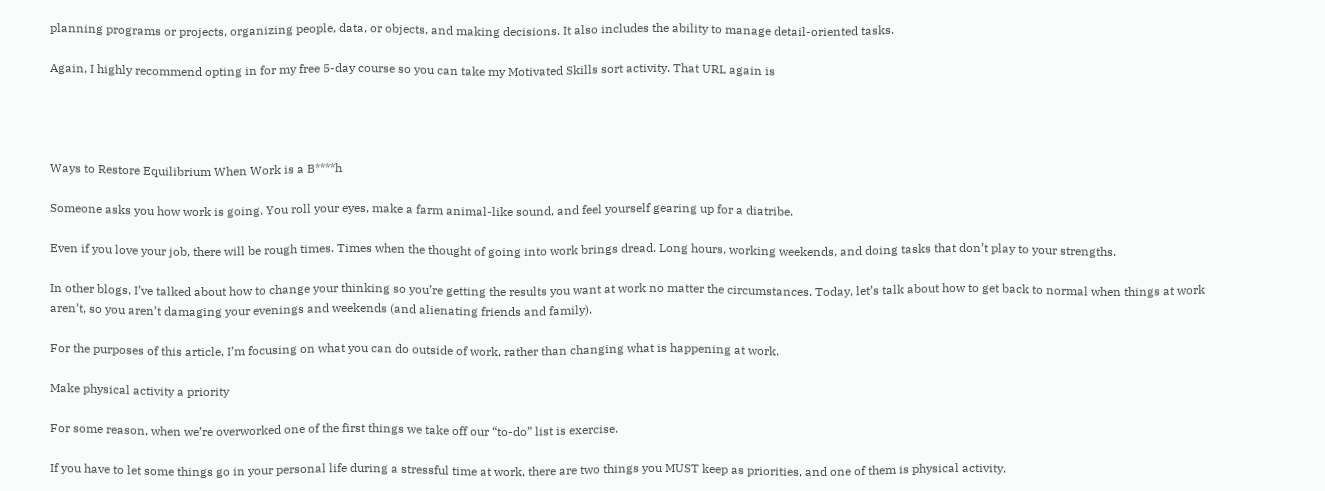planning programs or projects, organizing people, data, or objects, and making decisions. It also includes the ability to manage detail-oriented tasks.

Again, I highly recommend opting in for my free 5-day course so you can take my Motivated Skills sort activity. That URL again is




Ways to Restore Equilibrium When Work is a B****h

Someone asks you how work is going. You roll your eyes, make a farm animal-like sound, and feel yourself gearing up for a diatribe.

Even if you love your job, there will be rough times. Times when the thought of going into work brings dread. Long hours, working weekends, and doing tasks that don’t play to your strengths.

In other blogs, I’ve talked about how to change your thinking so you’re getting the results you want at work no matter the circumstances. Today, let’s talk about how to get back to normal when things at work aren’t, so you aren’t damaging your evenings and weekends (and alienating friends and family).

For the purposes of this article, I’m focusing on what you can do outside of work, rather than changing what is happening at work.

Make physical activity a priority

For some reason, when we’re overworked one of the first things we take off our “to-do” list is exercise.

If you have to let some things go in your personal life during a stressful time at work, there are two things you MUST keep as priorities, and one of them is physical activity.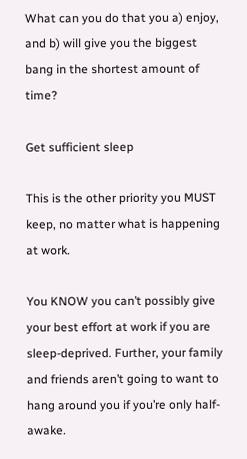What can you do that you a) enjoy, and b) will give you the biggest bang in the shortest amount of time?

Get sufficient sleep

This is the other priority you MUST keep, no matter what is happening at work.

You KNOW you can’t possibly give your best effort at work if you are sleep-deprived. Further, your family and friends aren’t going to want to hang around you if you’re only half-awake.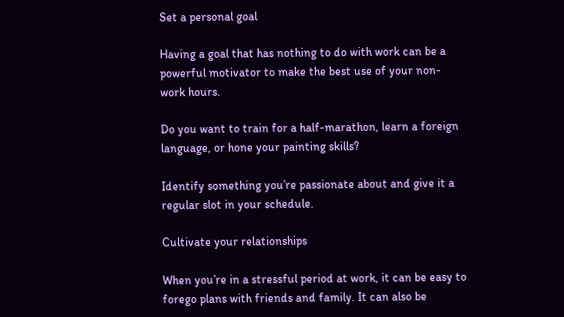Set a personal goal

Having a goal that has nothing to do with work can be a powerful motivator to make the best use of your non-work hours.

Do you want to train for a half-marathon, learn a foreign language, or hone your painting skills?

Identify something you’re passionate about and give it a regular slot in your schedule.

Cultivate your relationships

When you’re in a stressful period at work, it can be easy to forego plans with friends and family. It can also be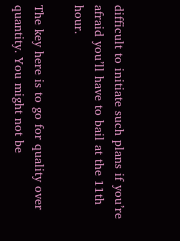difficult to initiate such plans if you’re afraid you’ll have to bail at the 11th hour.

The key here is to go for quality over quantity. You might not be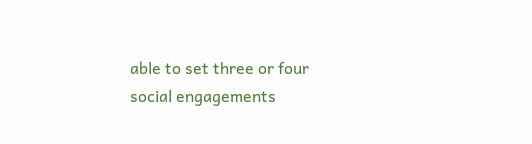able to set three or four social engagements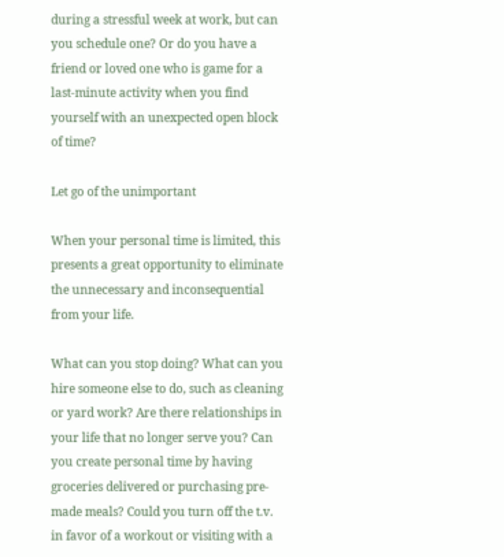during a stressful week at work, but can you schedule one? Or do you have a friend or loved one who is game for a last-minute activity when you find yourself with an unexpected open block of time?

Let go of the unimportant

When your personal time is limited, this presents a great opportunity to eliminate the unnecessary and inconsequential from your life.

What can you stop doing? What can you hire someone else to do, such as cleaning or yard work? Are there relationships in your life that no longer serve you? Can you create personal time by having groceries delivered or purchasing pre-made meals? Could you turn off the t.v. in favor of a workout or visiting with a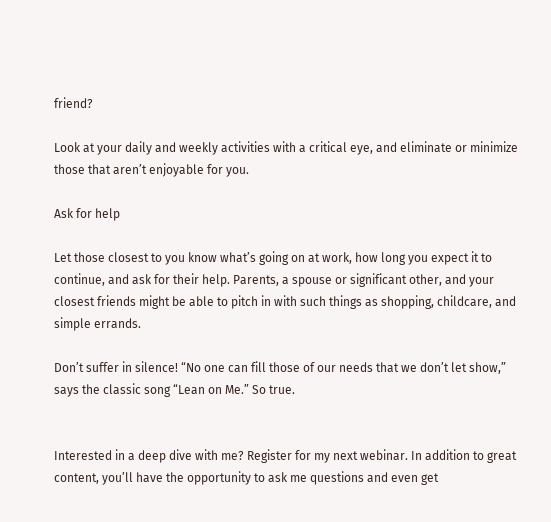friend?

Look at your daily and weekly activities with a critical eye, and eliminate or minimize those that aren’t enjoyable for you.

Ask for help

Let those closest to you know what’s going on at work, how long you expect it to continue, and ask for their help. Parents, a spouse or significant other, and your closest friends might be able to pitch in with such things as shopping, childcare, and simple errands.

Don’t suffer in silence! “No one can fill those of our needs that we don’t let show,” says the classic song “Lean on Me.” So true.


Interested in a deep dive with me? Register for my next webinar. In addition to great content, you’ll have the opportunity to ask me questions and even get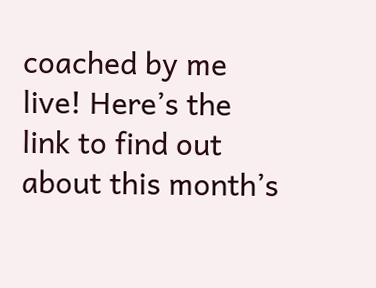coached by me live! Here’s the link to find out about this month’s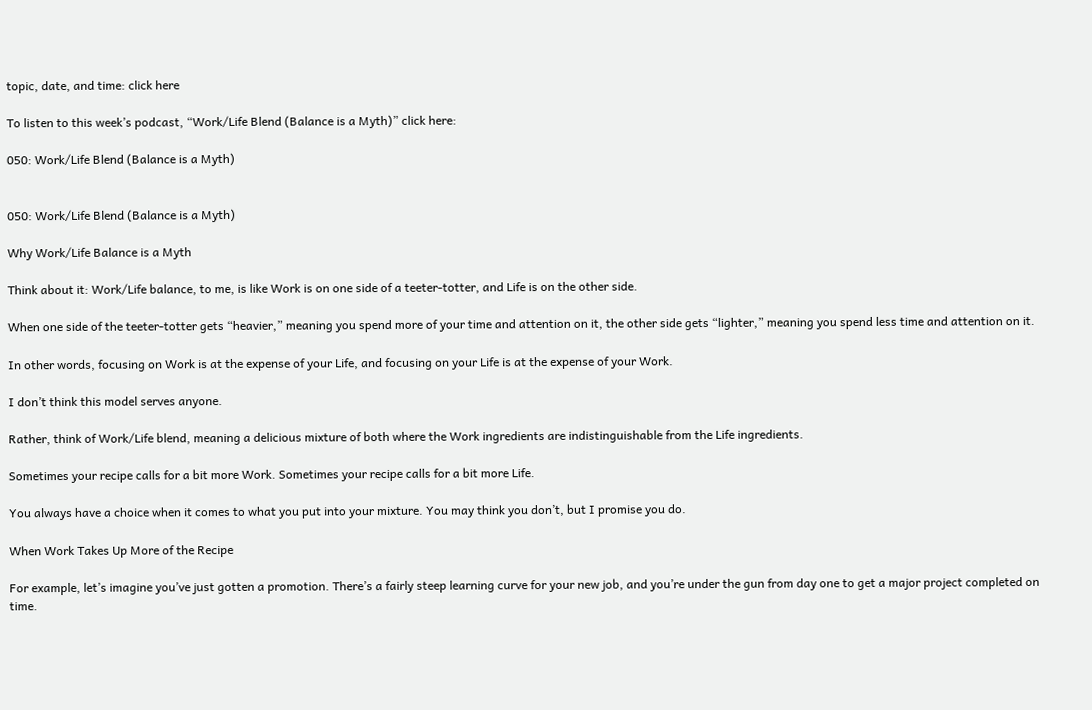topic, date, and time: click here

To listen to this week’s podcast, “Work/Life Blend (Balance is a Myth)” click here:

050: Work/Life Blend (Balance is a Myth)


050: Work/Life Blend (Balance is a Myth)

Why Work/Life Balance is a Myth

Think about it: Work/Life balance, to me, is like Work is on one side of a teeter-totter, and Life is on the other side.

When one side of the teeter-totter gets “heavier,” meaning you spend more of your time and attention on it, the other side gets “lighter,” meaning you spend less time and attention on it.

In other words, focusing on Work is at the expense of your Life, and focusing on your Life is at the expense of your Work.

I don’t think this model serves anyone.

Rather, think of Work/Life blend, meaning a delicious mixture of both where the Work ingredients are indistinguishable from the Life ingredients.

Sometimes your recipe calls for a bit more Work. Sometimes your recipe calls for a bit more Life.

You always have a choice when it comes to what you put into your mixture. You may think you don’t, but I promise you do.

When Work Takes Up More of the Recipe

For example, let’s imagine you’ve just gotten a promotion. There’s a fairly steep learning curve for your new job, and you’re under the gun from day one to get a major project completed on time.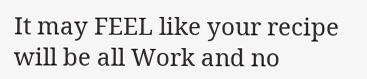It may FEEL like your recipe will be all Work and no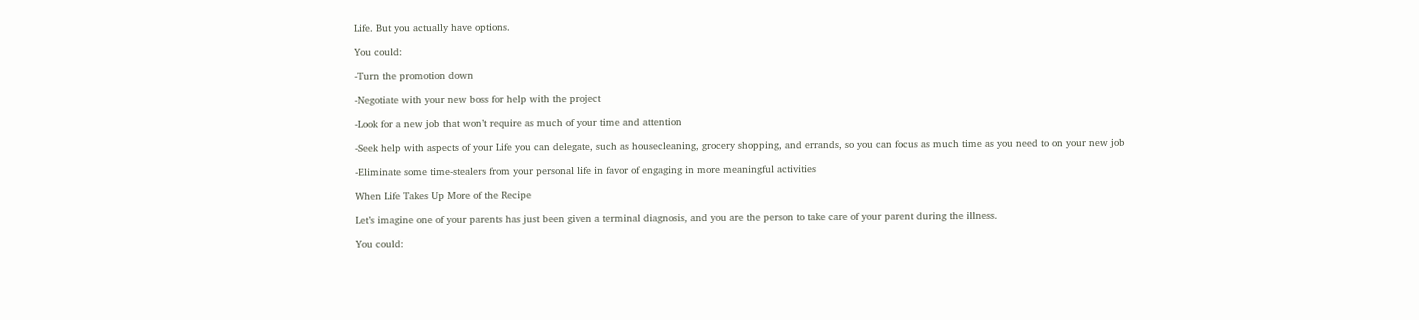Life. But you actually have options.

You could:

-Turn the promotion down

-Negotiate with your new boss for help with the project

-Look for a new job that won’t require as much of your time and attention

-Seek help with aspects of your Life you can delegate, such as housecleaning, grocery shopping, and errands, so you can focus as much time as you need to on your new job

-Eliminate some time-stealers from your personal life in favor of engaging in more meaningful activities

When Life Takes Up More of the Recipe

Let’s imagine one of your parents has just been given a terminal diagnosis, and you are the person to take care of your parent during the illness.

You could: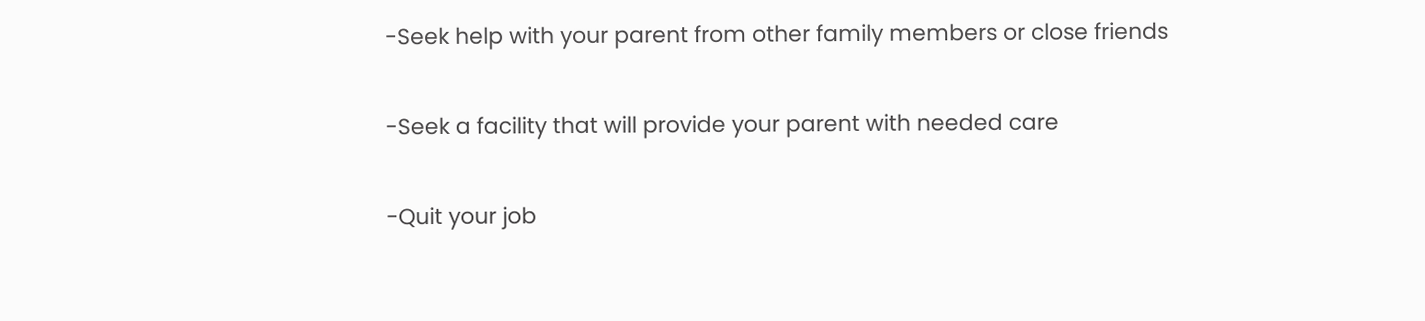-Seek help with your parent from other family members or close friends

-Seek a facility that will provide your parent with needed care

-Quit your job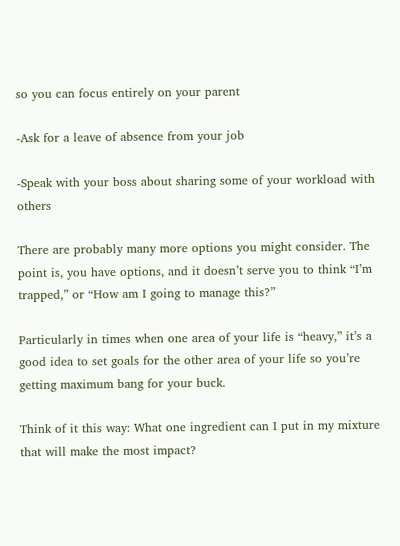so you can focus entirely on your parent

-Ask for a leave of absence from your job

-Speak with your boss about sharing some of your workload with others

There are probably many more options you might consider. The point is, you have options, and it doesn’t serve you to think “I’m trapped,” or “How am I going to manage this?”

Particularly in times when one area of your life is “heavy,” it’s a good idea to set goals for the other area of your life so you’re getting maximum bang for your buck.

Think of it this way: What one ingredient can I put in my mixture that will make the most impact?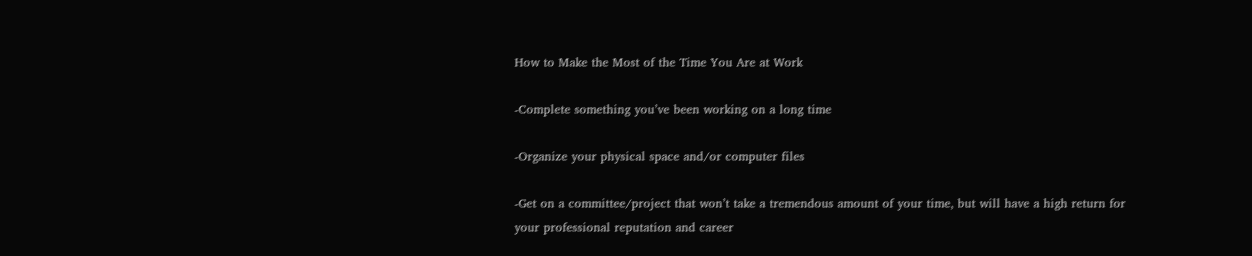How to Make the Most of the Time You Are at Work

-Complete something you’ve been working on a long time

-Organize your physical space and/or computer files

-Get on a committee/project that won’t take a tremendous amount of your time, but will have a high return for your professional reputation and career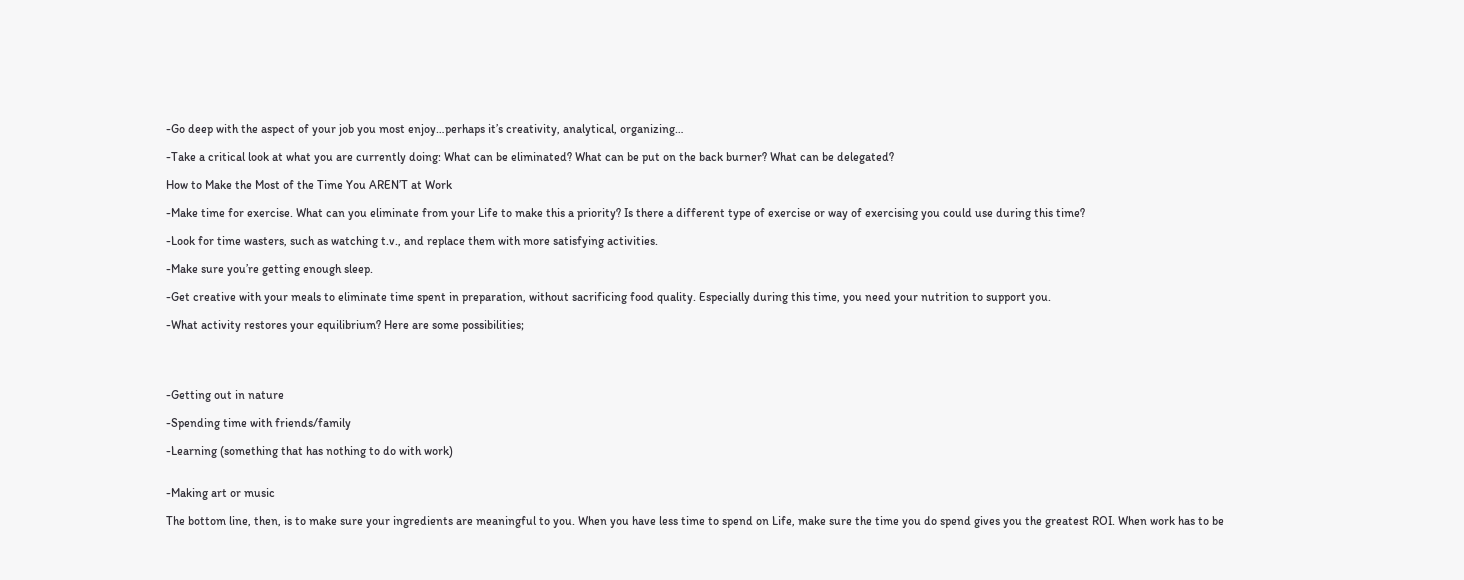-Go deep with the aspect of your job you most enjoy…perhaps it’s creativity, analytical, organizing…

-Take a critical look at what you are currently doing: What can be eliminated? What can be put on the back burner? What can be delegated?

How to Make the Most of the Time You AREN’T at Work

-Make time for exercise. What can you eliminate from your Life to make this a priority? Is there a different type of exercise or way of exercising you could use during this time?

-Look for time wasters, such as watching t.v., and replace them with more satisfying activities.

-Make sure you’re getting enough sleep.

-Get creative with your meals to eliminate time spent in preparation, without sacrificing food quality. Especially during this time, you need your nutrition to support you.

-What activity restores your equilibrium? Here are some possibilities;




-Getting out in nature

-Spending time with friends/family

-Learning (something that has nothing to do with work)


-Making art or music

The bottom line, then, is to make sure your ingredients are meaningful to you. When you have less time to spend on Life, make sure the time you do spend gives you the greatest ROI. When work has to be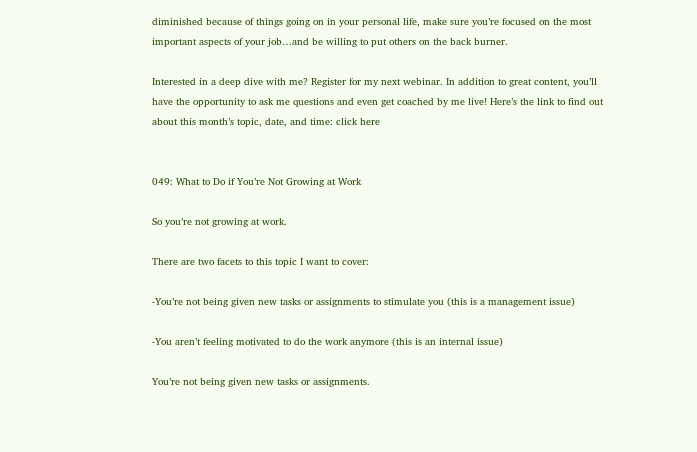diminished because of things going on in your personal life, make sure you’re focused on the most important aspects of your job…and be willing to put others on the back burner.

Interested in a deep dive with me? Register for my next webinar. In addition to great content, you’ll have the opportunity to ask me questions and even get coached by me live! Here’s the link to find out about this month’s topic, date, and time: click here


049: What to Do if You’re Not Growing at Work

So you’re not growing at work.

There are two facets to this topic I want to cover:

-You’re not being given new tasks or assignments to stimulate you (this is a management issue)

-You aren’t feeling motivated to do the work anymore (this is an internal issue)

You’re not being given new tasks or assignments.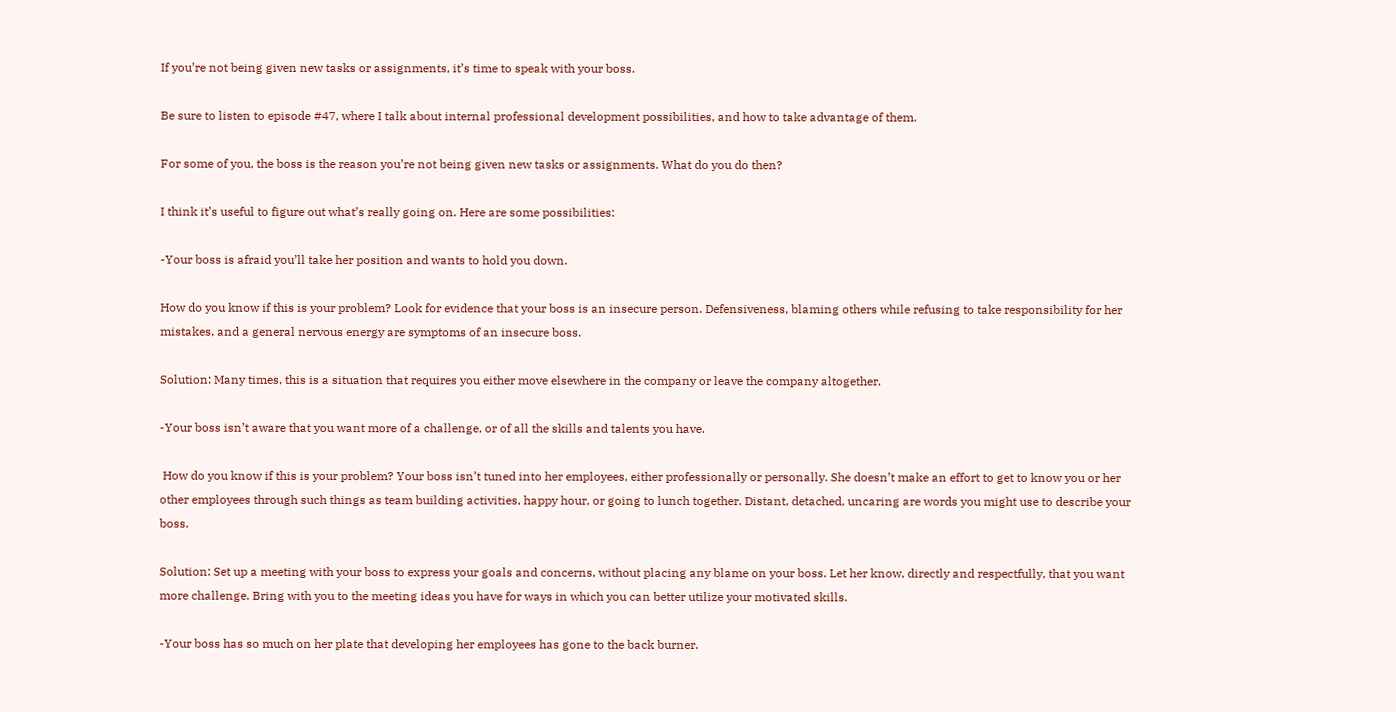If you’re not being given new tasks or assignments, it’s time to speak with your boss.

Be sure to listen to episode #47, where I talk about internal professional development possibilities, and how to take advantage of them.

For some of you, the boss is the reason you’re not being given new tasks or assignments. What do you do then?

I think it’s useful to figure out what’s really going on. Here are some possibilities:

-Your boss is afraid you’ll take her position and wants to hold you down.

How do you know if this is your problem? Look for evidence that your boss is an insecure person. Defensiveness, blaming others while refusing to take responsibility for her mistakes, and a general nervous energy are symptoms of an insecure boss.

Solution: Many times, this is a situation that requires you either move elsewhere in the company or leave the company altogether.

-Your boss isn’t aware that you want more of a challenge, or of all the skills and talents you have.

 How do you know if this is your problem? Your boss isn’t tuned into her employees, either professionally or personally. She doesn’t make an effort to get to know you or her other employees through such things as team building activities, happy hour, or going to lunch together. Distant, detached, uncaring are words you might use to describe your boss.

Solution: Set up a meeting with your boss to express your goals and concerns, without placing any blame on your boss. Let her know, directly and respectfully, that you want more challenge. Bring with you to the meeting ideas you have for ways in which you can better utilize your motivated skills.

-Your boss has so much on her plate that developing her employees has gone to the back burner.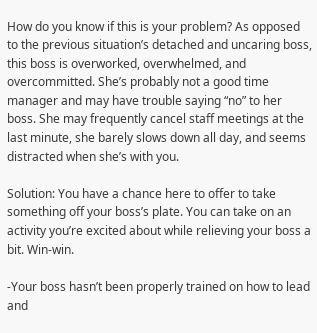How do you know if this is your problem? As opposed to the previous situation’s detached and uncaring boss, this boss is overworked, overwhelmed, and overcommitted. She’s probably not a good time manager and may have trouble saying “no” to her boss. She may frequently cancel staff meetings at the last minute, she barely slows down all day, and seems distracted when she’s with you.

Solution: You have a chance here to offer to take something off your boss’s plate. You can take on an activity you’re excited about while relieving your boss a bit. Win-win.

-Your boss hasn’t been properly trained on how to lead and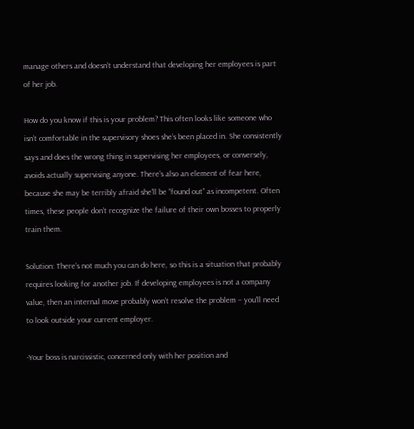manage others and doesn’t understand that developing her employees is part of her job.

How do you know if this is your problem? This often looks like someone who isn’t comfortable in the supervisory shoes she’s been placed in. She consistently says and does the wrong thing in supervising her employees, or conversely, avoids actually supervising anyone. There’s also an element of fear here, because she may be terribly afraid she’ll be “found out” as incompetent. Often times, these people don’t recognize the failure of their own bosses to properly train them.

Solution: There’s not much you can do here, so this is a situation that probably requires looking for another job. If developing employees is not a company value, then an internal move probably won’t resolve the problem – you’ll need to look outside your current employer.

-Your boss is narcissistic, concerned only with her position and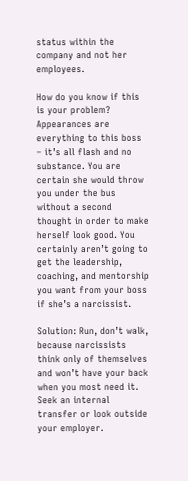status within the company and not her employees.

How do you know if this is your problem? Appearances are everything to this boss – it’s all flash and no substance. You are certain she would throw you under the bus without a second thought in order to make herself look good. You certainly aren’t going to get the leadership, coaching, and mentorship you want from your boss if she’s a narcissist.

Solution: Run, don’t walk, because narcissists think only of themselves and won’t have your back when you most need it. Seek an internal transfer or look outside your employer.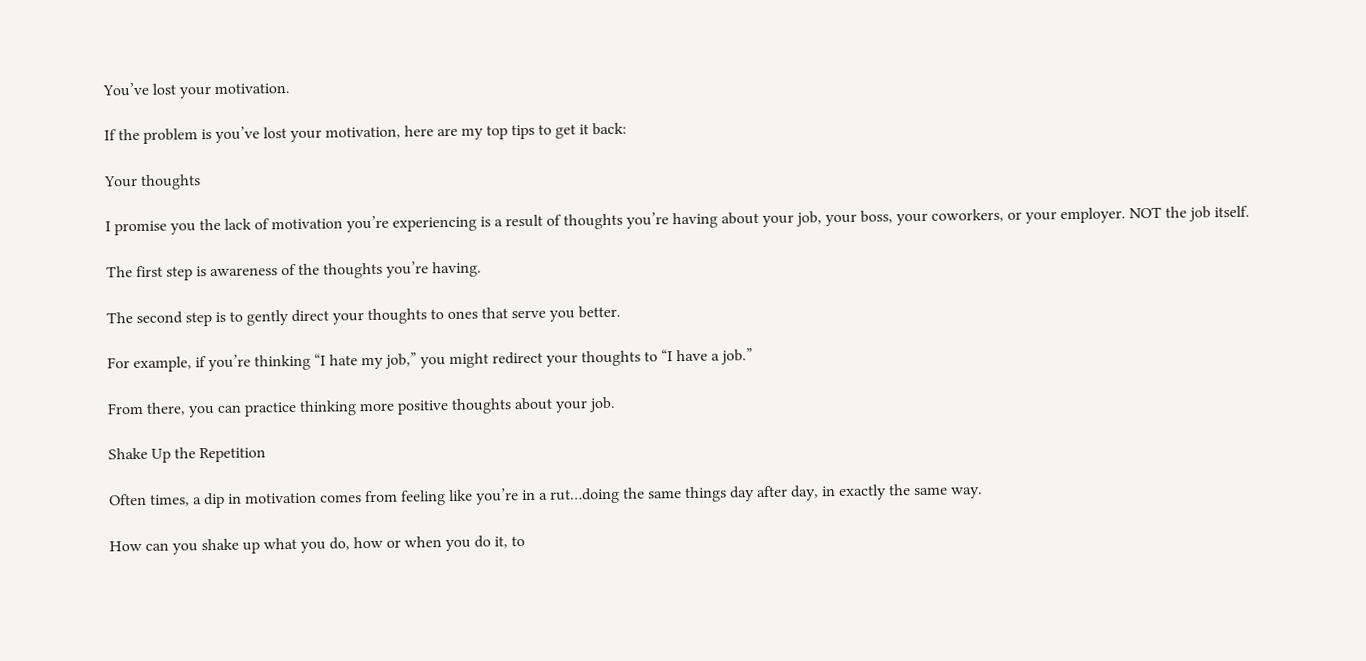You’ve lost your motivation.

If the problem is you’ve lost your motivation, here are my top tips to get it back:

Your thoughts

I promise you the lack of motivation you’re experiencing is a result of thoughts you’re having about your job, your boss, your coworkers, or your employer. NOT the job itself.

The first step is awareness of the thoughts you’re having.

The second step is to gently direct your thoughts to ones that serve you better.

For example, if you’re thinking “I hate my job,” you might redirect your thoughts to “I have a job.”

From there, you can practice thinking more positive thoughts about your job.

Shake Up the Repetition

Often times, a dip in motivation comes from feeling like you’re in a rut…doing the same things day after day, in exactly the same way.

How can you shake up what you do, how or when you do it, to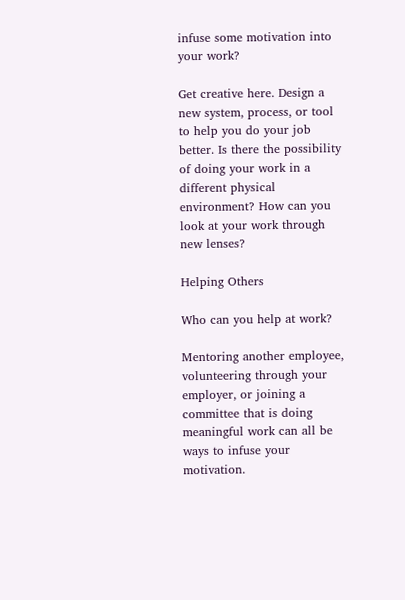infuse some motivation into your work?

Get creative here. Design a new system, process, or tool to help you do your job better. Is there the possibility of doing your work in a different physical environment? How can you look at your work through new lenses?

Helping Others

Who can you help at work?

Mentoring another employee, volunteering through your employer, or joining a committee that is doing meaningful work can all be ways to infuse your motivation.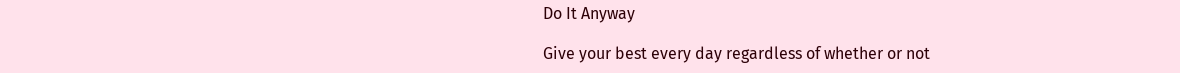Do It Anyway

Give your best every day regardless of whether or not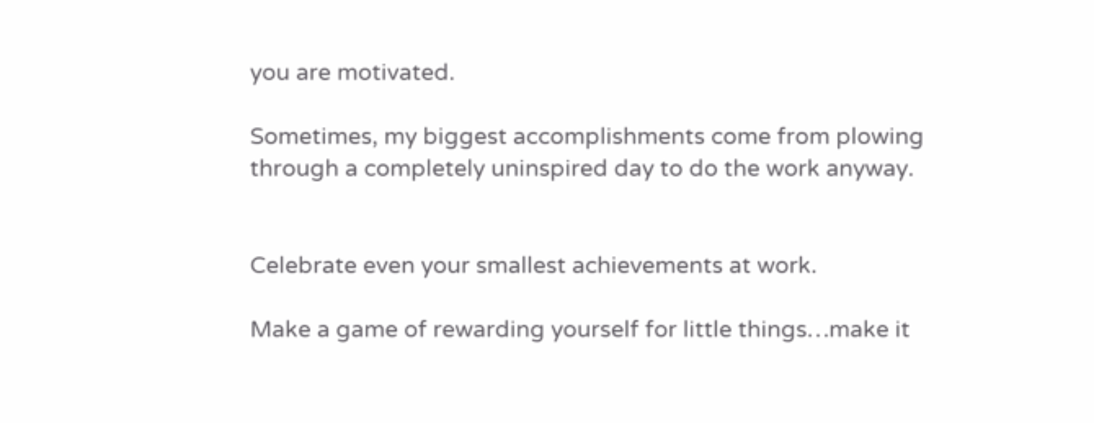you are motivated.

Sometimes, my biggest accomplishments come from plowing through a completely uninspired day to do the work anyway.


Celebrate even your smallest achievements at work.

Make a game of rewarding yourself for little things…make it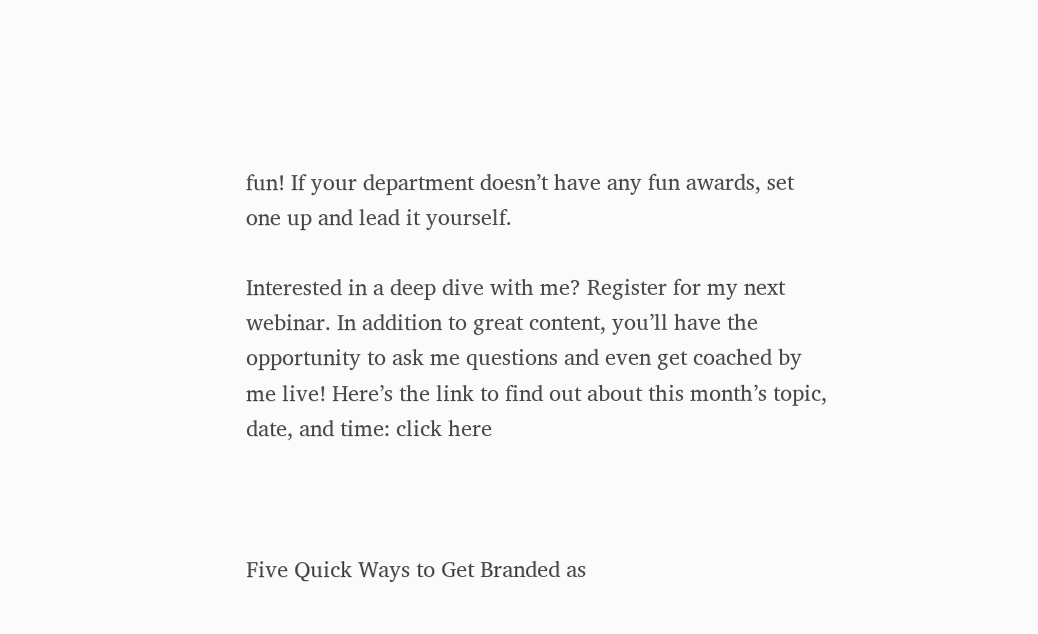fun! If your department doesn’t have any fun awards, set one up and lead it yourself.

Interested in a deep dive with me? Register for my next webinar. In addition to great content, you’ll have the opportunity to ask me questions and even get coached by me live! Here’s the link to find out about this month’s topic, date, and time: click here



Five Quick Ways to Get Branded as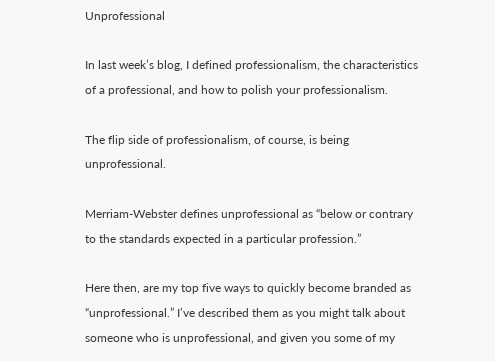Unprofessional

In last week’s blog, I defined professionalism, the characteristics of a professional, and how to polish your professionalism.

The flip side of professionalism, of course, is being unprofessional.

Merriam-Webster defines unprofessional as “below or contrary to the standards expected in a particular profession.”

Here then, are my top five ways to quickly become branded as “unprofessional.” I’ve described them as you might talk about someone who is unprofessional, and given you some of my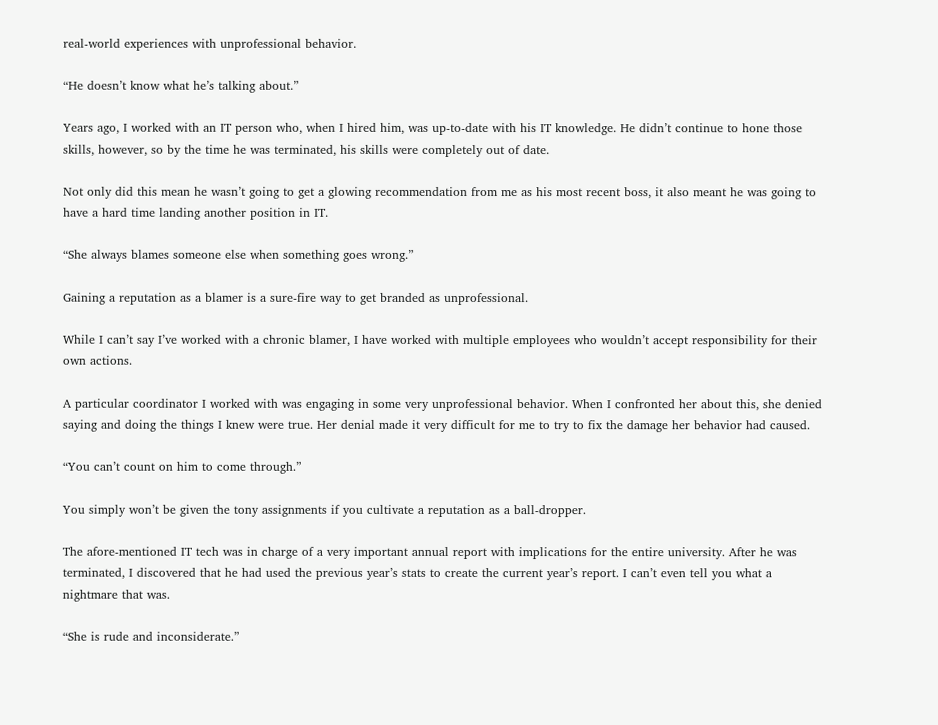real-world experiences with unprofessional behavior.

“He doesn’t know what he’s talking about.”

Years ago, I worked with an IT person who, when I hired him, was up-to-date with his IT knowledge. He didn’t continue to hone those skills, however, so by the time he was terminated, his skills were completely out of date.

Not only did this mean he wasn’t going to get a glowing recommendation from me as his most recent boss, it also meant he was going to have a hard time landing another position in IT.

“She always blames someone else when something goes wrong.”

Gaining a reputation as a blamer is a sure-fire way to get branded as unprofessional.

While I can’t say I’ve worked with a chronic blamer, I have worked with multiple employees who wouldn’t accept responsibility for their own actions.

A particular coordinator I worked with was engaging in some very unprofessional behavior. When I confronted her about this, she denied saying and doing the things I knew were true. Her denial made it very difficult for me to try to fix the damage her behavior had caused.

“You can’t count on him to come through.”

You simply won’t be given the tony assignments if you cultivate a reputation as a ball-dropper.

The afore-mentioned IT tech was in charge of a very important annual report with implications for the entire university. After he was terminated, I discovered that he had used the previous year’s stats to create the current year’s report. I can’t even tell you what a nightmare that was.

“She is rude and inconsiderate.”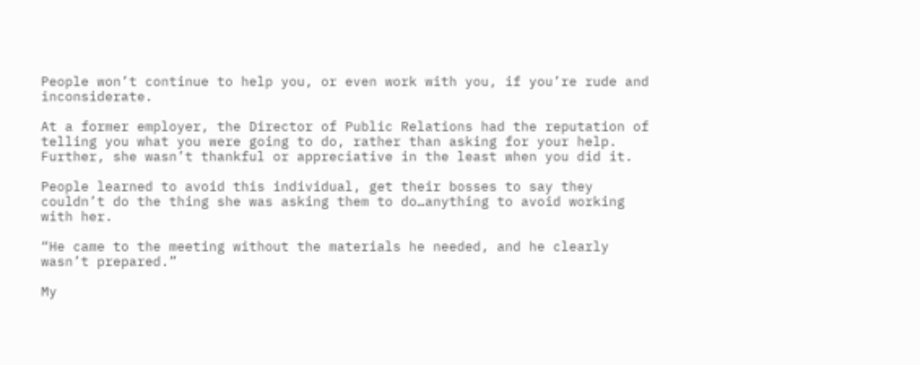People won’t continue to help you, or even work with you, if you’re rude and inconsiderate.

At a former employer, the Director of Public Relations had the reputation of telling you what you were going to do, rather than asking for your help. Further, she wasn’t thankful or appreciative in the least when you did it.

People learned to avoid this individual, get their bosses to say they couldn’t do the thing she was asking them to do…anything to avoid working with her.

“He came to the meeting without the materials he needed, and he clearly wasn’t prepared.”

My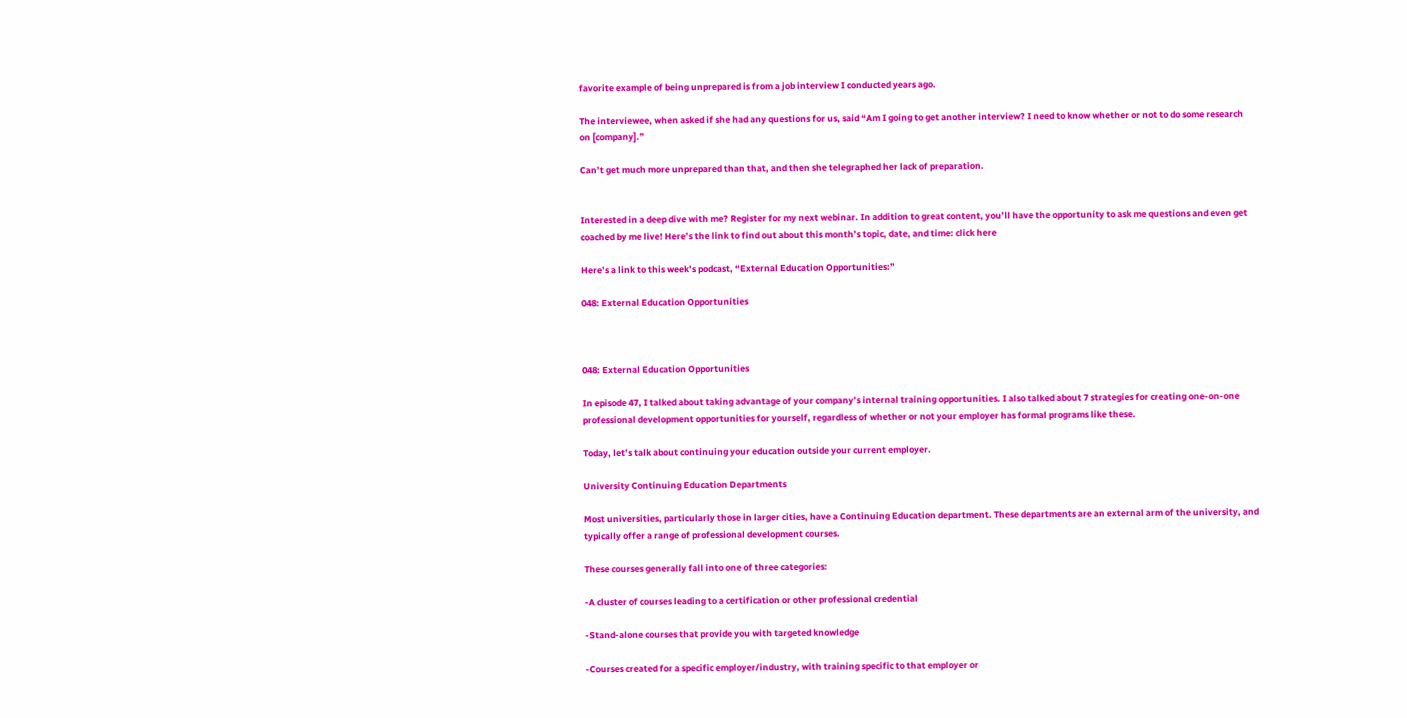favorite example of being unprepared is from a job interview I conducted years ago.

The interviewee, when asked if she had any questions for us, said “Am I going to get another interview? I need to know whether or not to do some research on [company].”

Can’t get much more unprepared than that, and then she telegraphed her lack of preparation.


Interested in a deep dive with me? Register for my next webinar. In addition to great content, you’ll have the opportunity to ask me questions and even get coached by me live! Here’s the link to find out about this month’s topic, date, and time: click here

Here’s a link to this week’s podcast, “External Education Opportunities:”

048: External Education Opportunities



048: External Education Opportunities

In episode 47, I talked about taking advantage of your company’s internal training opportunities. I also talked about 7 strategies for creating one-on-one professional development opportunities for yourself, regardless of whether or not your employer has formal programs like these.

Today, let’s talk about continuing your education outside your current employer.

University Continuing Education Departments

Most universities, particularly those in larger cities, have a Continuing Education department. These departments are an external arm of the university, and typically offer a range of professional development courses.

These courses generally fall into one of three categories:

-A cluster of courses leading to a certification or other professional credential

-Stand-alone courses that provide you with targeted knowledge

-Courses created for a specific employer/industry, with training specific to that employer or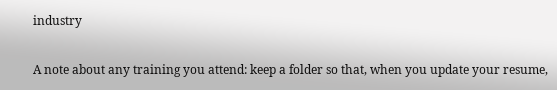industry

A note about any training you attend: keep a folder so that, when you update your resume,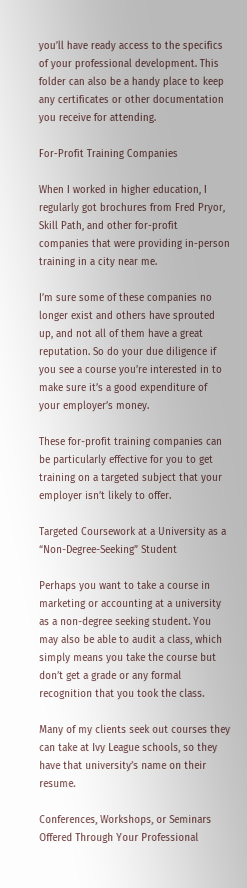you’ll have ready access to the specifics of your professional development. This folder can also be a handy place to keep any certificates or other documentation you receive for attending.

For-Profit Training Companies

When I worked in higher education, I regularly got brochures from Fred Pryor, Skill Path, and other for-profit companies that were providing in-person training in a city near me.

I’m sure some of these companies no longer exist and others have sprouted up, and not all of them have a great reputation. So do your due diligence if you see a course you’re interested in to make sure it’s a good expenditure of your employer’s money.

These for-profit training companies can be particularly effective for you to get training on a targeted subject that your employer isn’t likely to offer.

Targeted Coursework at a University as a “Non-Degree-Seeking” Student

Perhaps you want to take a course in marketing or accounting at a university as a non-degree seeking student. You may also be able to audit a class, which simply means you take the course but don’t get a grade or any formal recognition that you took the class.

Many of my clients seek out courses they can take at Ivy League schools, so they have that university’s name on their resume.

Conferences, Workshops, or Seminars Offered Through Your Professional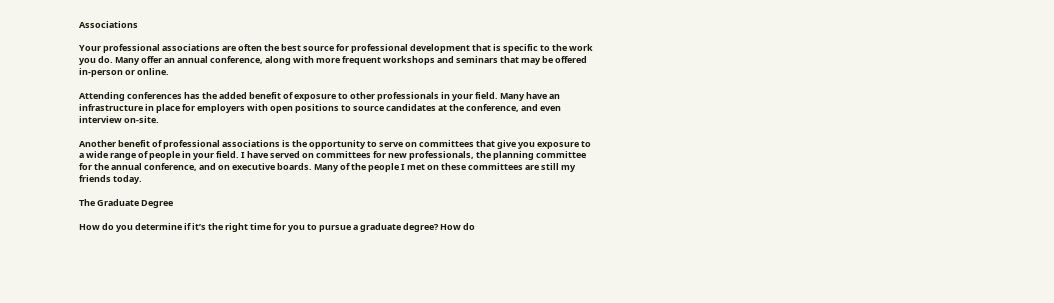Associations

Your professional associations are often the best source for professional development that is specific to the work you do. Many offer an annual conference, along with more frequent workshops and seminars that may be offered in-person or online.

Attending conferences has the added benefit of exposure to other professionals in your field. Many have an infrastructure in place for employers with open positions to source candidates at the conference, and even interview on-site.

Another benefit of professional associations is the opportunity to serve on committees that give you exposure to a wide range of people in your field. I have served on committees for new professionals, the planning committee for the annual conference, and on executive boards. Many of the people I met on these committees are still my friends today.

The Graduate Degree

How do you determine if it’s the right time for you to pursue a graduate degree? How do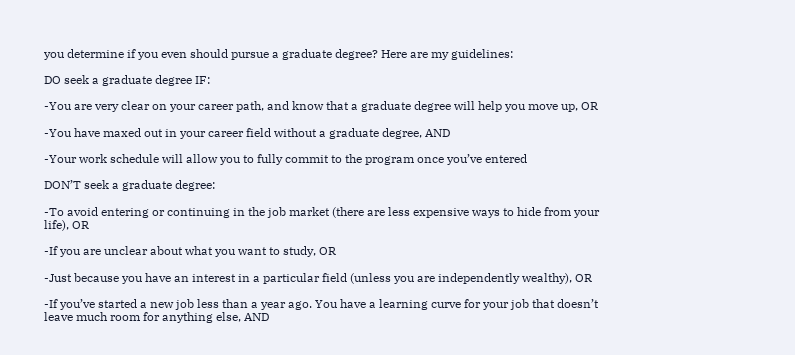you determine if you even should pursue a graduate degree? Here are my guidelines:

DO seek a graduate degree IF:

-You are very clear on your career path, and know that a graduate degree will help you move up, OR

-You have maxed out in your career field without a graduate degree, AND

-Your work schedule will allow you to fully commit to the program once you’ve entered

DON’T seek a graduate degree:

-To avoid entering or continuing in the job market (there are less expensive ways to hide from your life), OR

-If you are unclear about what you want to study, OR

-Just because you have an interest in a particular field (unless you are independently wealthy), OR

-If you’ve started a new job less than a year ago. You have a learning curve for your job that doesn’t leave much room for anything else, AND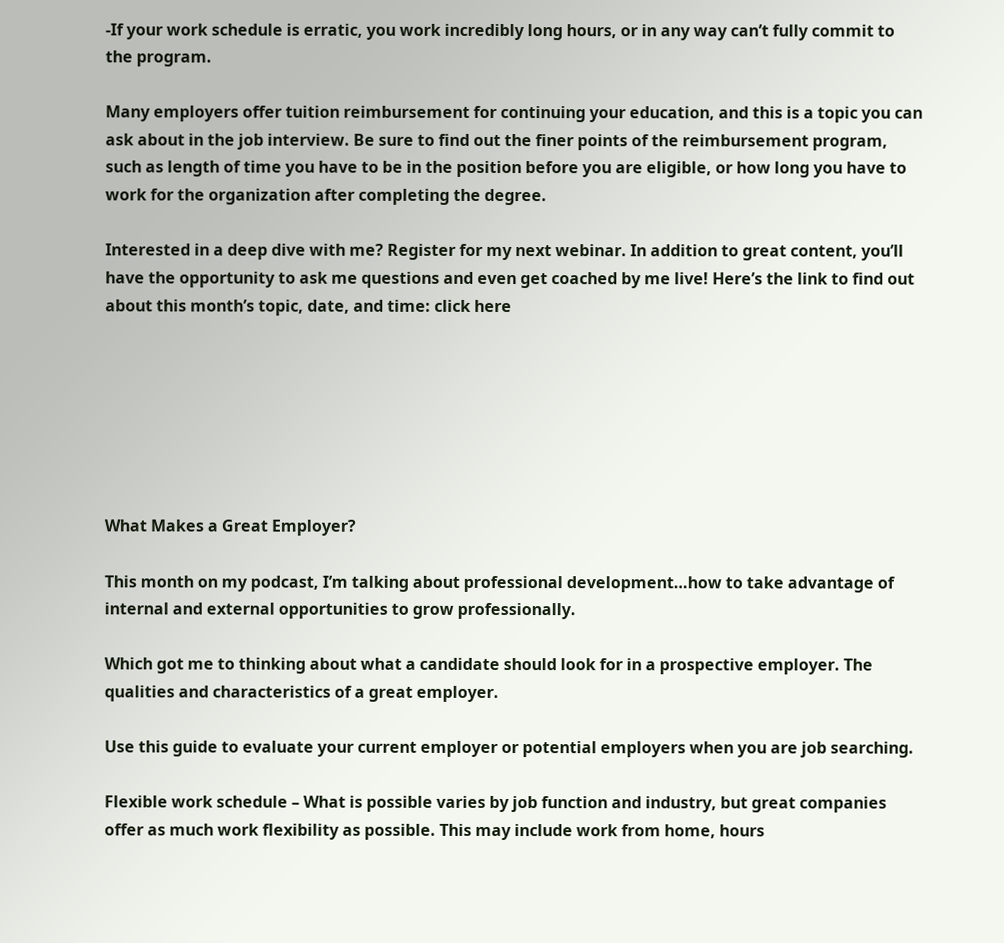-If your work schedule is erratic, you work incredibly long hours, or in any way can’t fully commit to the program.

Many employers offer tuition reimbursement for continuing your education, and this is a topic you can ask about in the job interview. Be sure to find out the finer points of the reimbursement program, such as length of time you have to be in the position before you are eligible, or how long you have to work for the organization after completing the degree.

Interested in a deep dive with me? Register for my next webinar. In addition to great content, you’ll have the opportunity to ask me questions and even get coached by me live! Here’s the link to find out about this month’s topic, date, and time: click here







What Makes a Great Employer?

This month on my podcast, I’m talking about professional development…how to take advantage of internal and external opportunities to grow professionally.

Which got me to thinking about what a candidate should look for in a prospective employer. The qualities and characteristics of a great employer.

Use this guide to evaluate your current employer or potential employers when you are job searching.

Flexible work schedule – What is possible varies by job function and industry, but great companies offer as much work flexibility as possible. This may include work from home, hours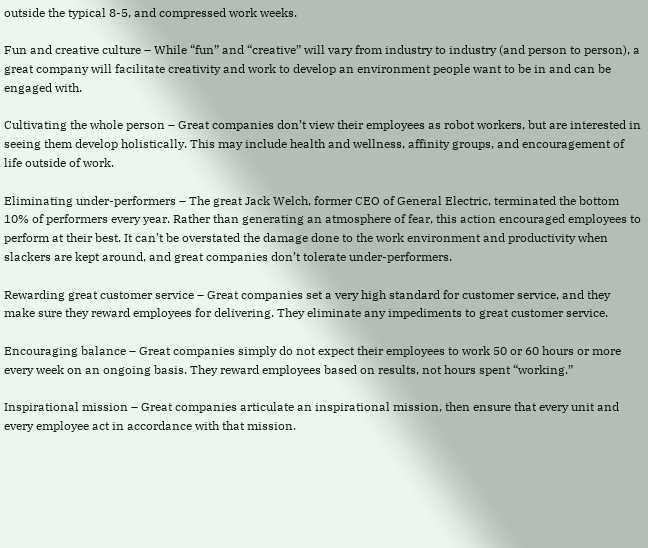outside the typical 8-5, and compressed work weeks.

Fun and creative culture – While “fun” and “creative” will vary from industry to industry (and person to person), a great company will facilitate creativity and work to develop an environment people want to be in and can be engaged with.

Cultivating the whole person – Great companies don’t view their employees as robot workers, but are interested in seeing them develop holistically. This may include health and wellness, affinity groups, and encouragement of life outside of work.

Eliminating under-performers – The great Jack Welch, former CEO of General Electric, terminated the bottom 10% of performers every year. Rather than generating an atmosphere of fear, this action encouraged employees to perform at their best. It can’t be overstated the damage done to the work environment and productivity when slackers are kept around, and great companies don’t tolerate under-performers.

Rewarding great customer service – Great companies set a very high standard for customer service, and they make sure they reward employees for delivering. They eliminate any impediments to great customer service.

Encouraging balance – Great companies simply do not expect their employees to work 50 or 60 hours or more every week on an ongoing basis. They reward employees based on results, not hours spent “working.”

Inspirational mission – Great companies articulate an inspirational mission, then ensure that every unit and every employee act in accordance with that mission.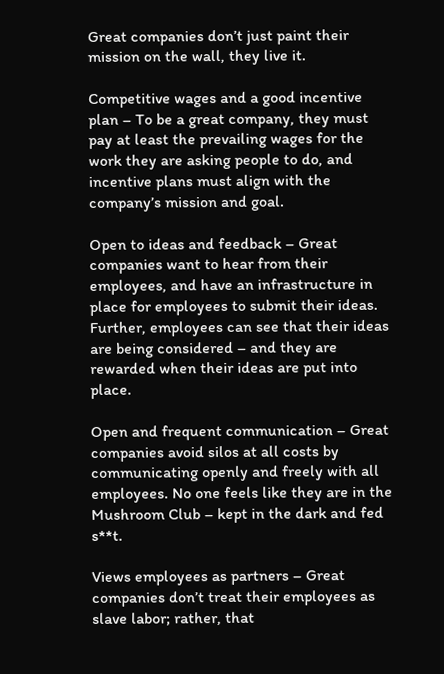Great companies don’t just paint their mission on the wall, they live it.

Competitive wages and a good incentive plan – To be a great company, they must pay at least the prevailing wages for the work they are asking people to do, and incentive plans must align with the company’s mission and goal.

Open to ideas and feedback – Great companies want to hear from their employees, and have an infrastructure in place for employees to submit their ideas. Further, employees can see that their ideas are being considered – and they are rewarded when their ideas are put into place.

Open and frequent communication – Great companies avoid silos at all costs by communicating openly and freely with all employees. No one feels like they are in the Mushroom Club – kept in the dark and fed s**t.

Views employees as partners – Great companies don’t treat their employees as slave labor; rather, that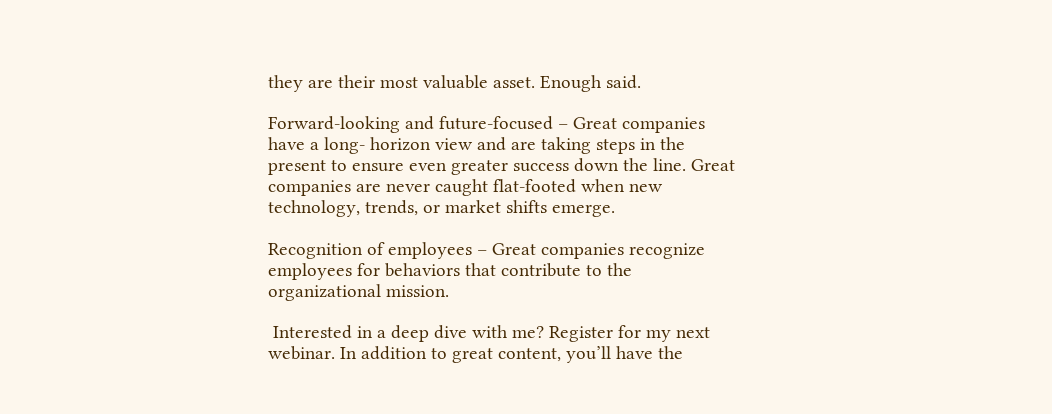they are their most valuable asset. Enough said.

Forward-looking and future-focused – Great companies have a long- horizon view and are taking steps in the present to ensure even greater success down the line. Great companies are never caught flat-footed when new technology, trends, or market shifts emerge.

Recognition of employees – Great companies recognize employees for behaviors that contribute to the organizational mission.

 Interested in a deep dive with me? Register for my next webinar. In addition to great content, you’ll have the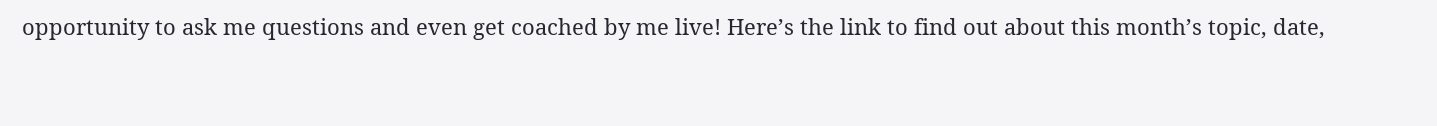opportunity to ask me questions and even get coached by me live! Here’s the link to find out about this month’s topic, date,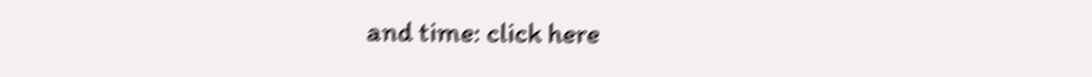and time: click here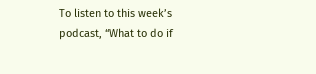To listen to this week’s podcast, “What to do if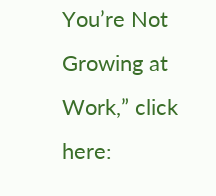You’re Not Growing at Work,” click here: